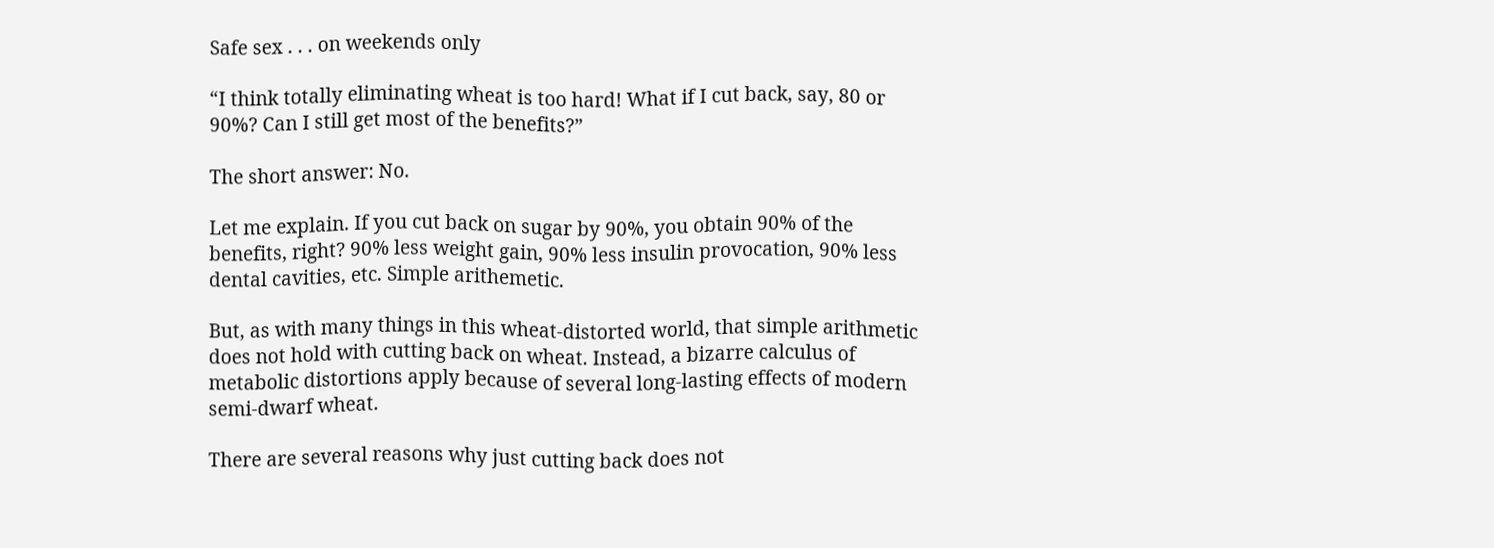Safe sex . . . on weekends only

“I think totally eliminating wheat is too hard! What if I cut back, say, 80 or 90%? Can I still get most of the benefits?”

The short answer: No.

Let me explain. If you cut back on sugar by 90%, you obtain 90% of the benefits, right? 90% less weight gain, 90% less insulin provocation, 90% less dental cavities, etc. Simple arithemetic.

But, as with many things in this wheat-distorted world, that simple arithmetic does not hold with cutting back on wheat. Instead, a bizarre calculus of metabolic distortions apply because of several long-lasting effects of modern semi-dwarf wheat.

There are several reasons why just cutting back does not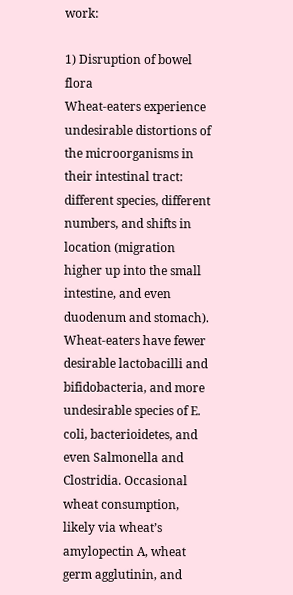work:

1) Disruption of bowel flora
Wheat-eaters experience undesirable distortions of the microorganisms in their intestinal tract: different species, different numbers, and shifts in location (migration higher up into the small intestine, and even duodenum and stomach). Wheat-eaters have fewer desirable lactobacilli and bifidobacteria, and more undesirable species of E. coli, bacterioidetes, and even Salmonella and Clostridia. Occasional wheat consumption, likely via wheat’s amylopectin A, wheat germ agglutinin, and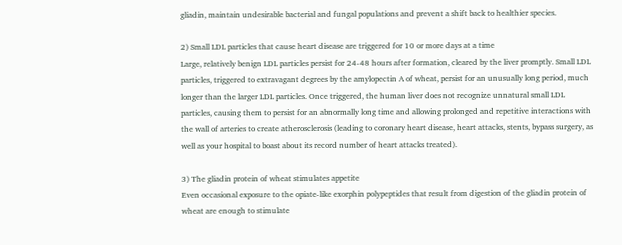gliadin, maintain undesirable bacterial and fungal populations and prevent a shift back to healthier species.

2) Small LDL particles that cause heart disease are triggered for 10 or more days at a time
Large, relatively benign LDL particles persist for 24-48 hours after formation, cleared by the liver promptly. Small LDL particles, triggered to extravagant degrees by the amylopectin A of wheat, persist for an unusually long period, much longer than the larger LDL particles. Once triggered, the human liver does not recognize unnatural small LDL particles, causing them to persist for an abnormally long time and allowing prolonged and repetitive interactions with the wall of arteries to create atherosclerosis (leading to coronary heart disease, heart attacks, stents, bypass surgery, as well as your hospital to boast about its record number of heart attacks treated).

3) The gliadin protein of wheat stimulates appetite
Even occasional exposure to the opiate-like exorphin polypeptides that result from digestion of the gliadin protein of wheat are enough to stimulate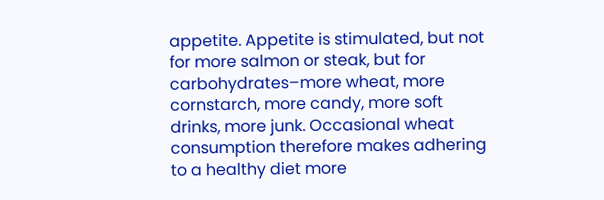appetite. Appetite is stimulated, but not for more salmon or steak, but for carbohydrates–more wheat, more cornstarch, more candy, more soft drinks, more junk. Occasional wheat consumption therefore makes adhering to a healthy diet more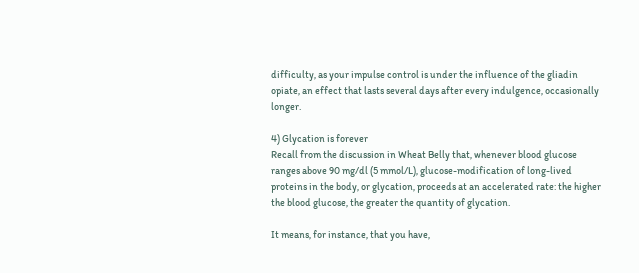difficulty, as your impulse control is under the influence of the gliadin opiate, an effect that lasts several days after every indulgence, occasionally longer.

4) Glycation is forever
Recall from the discussion in Wheat Belly that, whenever blood glucose ranges above 90 mg/dl (5 mmol/L), glucose-modification of long-lived proteins in the body, or glycation, proceeds at an accelerated rate: the higher the blood glucose, the greater the quantity of glycation.

It means, for instance, that you have,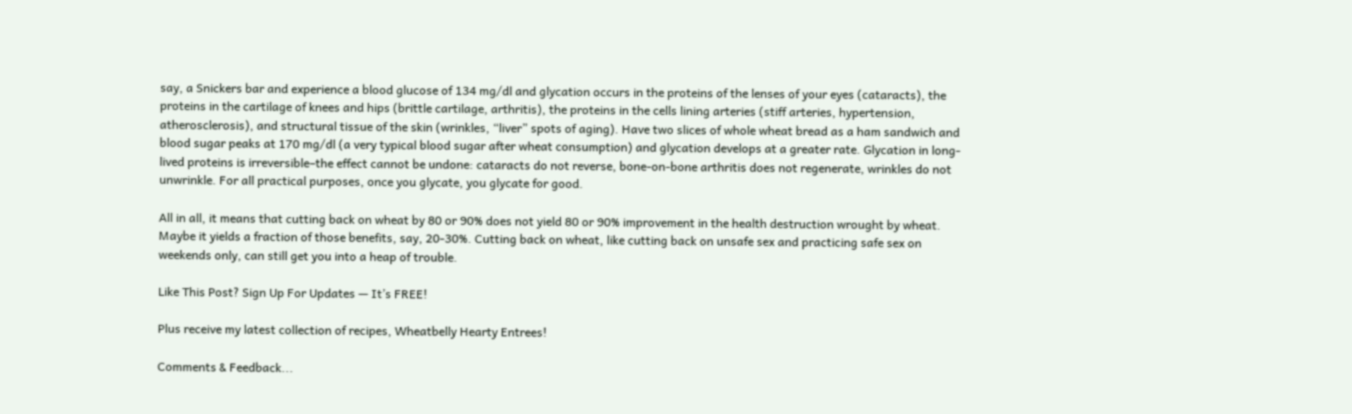say, a Snickers bar and experience a blood glucose of 134 mg/dl and glycation occurs in the proteins of the lenses of your eyes (cataracts), the proteins in the cartilage of knees and hips (brittle cartilage, arthritis), the proteins in the cells lining arteries (stiff arteries, hypertension, atherosclerosis), and structural tissue of the skin (wrinkles, “liver” spots of aging). Have two slices of whole wheat bread as a ham sandwich and blood sugar peaks at 170 mg/dl (a very typical blood sugar after wheat consumption) and glycation develops at a greater rate. Glycation in long-lived proteins is irreversible–the effect cannot be undone: cataracts do not reverse, bone-on-bone arthritis does not regenerate, wrinkles do not unwrinkle. For all practical purposes, once you glycate, you glycate for good.

All in all, it means that cutting back on wheat by 80 or 90% does not yield 80 or 90% improvement in the health destruction wrought by wheat. Maybe it yields a fraction of those benefits, say, 20-30%. Cutting back on wheat, like cutting back on unsafe sex and practicing safe sex on weekends only, can still get you into a heap of trouble.

Like This Post? Sign Up For Updates — It’s FREE!

Plus receive my latest collection of recipes, Wheatbelly Hearty Entrees!

Comments & Feedback...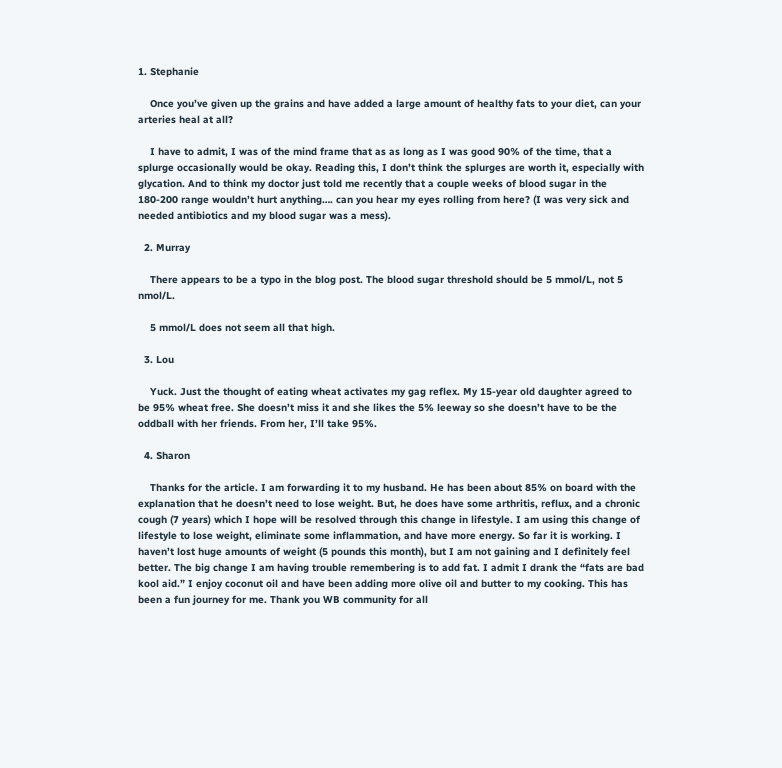1. Stephanie

    Once you’ve given up the grains and have added a large amount of healthy fats to your diet, can your arteries heal at all?

    I have to admit, I was of the mind frame that as as long as I was good 90% of the time, that a splurge occasionally would be okay. Reading this, I don’t think the splurges are worth it, especially with glycation. And to think my doctor just told me recently that a couple weeks of blood sugar in the 180-200 range wouldn’t hurt anything…. can you hear my eyes rolling from here? (I was very sick and needed antibiotics and my blood sugar was a mess).

  2. Murray

    There appears to be a typo in the blog post. The blood sugar threshold should be 5 mmol/L, not 5 nmol/L.

    5 mmol/L does not seem all that high.

  3. Lou

    Yuck. Just the thought of eating wheat activates my gag reflex. My 15-year old daughter agreed to be 95% wheat free. She doesn’t miss it and she likes the 5% leeway so she doesn’t have to be the oddball with her friends. From her, I’ll take 95%.

  4. Sharon

    Thanks for the article. I am forwarding it to my husband. He has been about 85% on board with the explanation that he doesn’t need to lose weight. But, he does have some arthritis, reflux, and a chronic cough (7 years) which I hope will be resolved through this change in lifestyle. I am using this change of lifestyle to lose weight, eliminate some inflammation, and have more energy. So far it is working. I haven’t lost huge amounts of weight (5 pounds this month), but I am not gaining and I definitely feel better. The big change I am having trouble remembering is to add fat. I admit I drank the “fats are bad kool aid.” I enjoy coconut oil and have been adding more olive oil and butter to my cooking. This has been a fun journey for me. Thank you WB community for all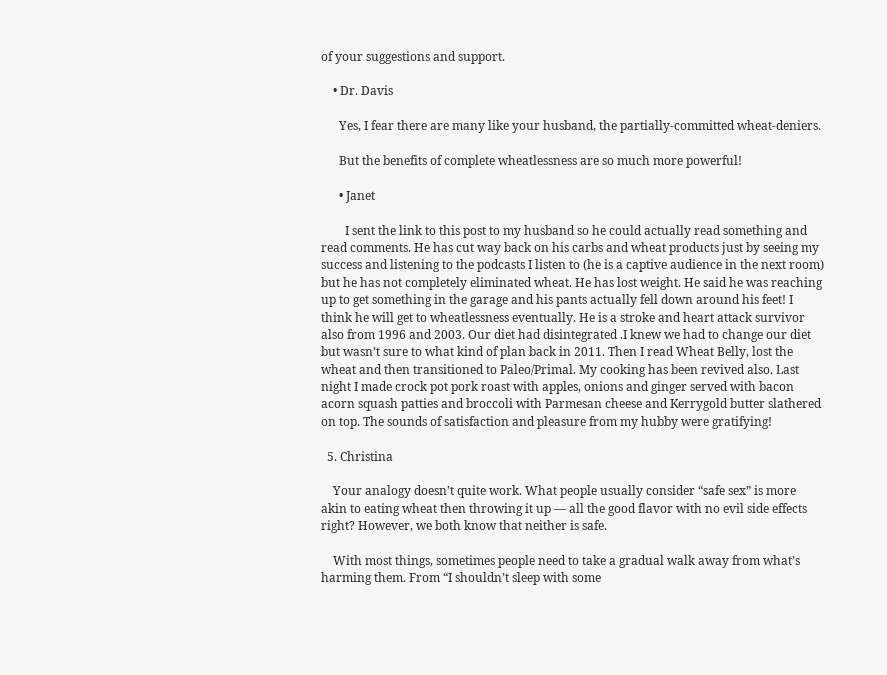of your suggestions and support.

    • Dr. Davis

      Yes, I fear there are many like your husband, the partially-committed wheat-deniers.

      But the benefits of complete wheatlessness are so much more powerful!

      • Janet

        I sent the link to this post to my husband so he could actually read something and read comments. He has cut way back on his carbs and wheat products just by seeing my success and listening to the podcasts I listen to (he is a captive audience in the next room) but he has not completely eliminated wheat. He has lost weight. He said he was reaching up to get something in the garage and his pants actually fell down around his feet! I think he will get to wheatlessness eventually. He is a stroke and heart attack survivor also from 1996 and 2003. Our diet had disintegrated .I knew we had to change our diet but wasn’t sure to what kind of plan back in 2011. Then I read Wheat Belly, lost the wheat and then transitioned to Paleo/Primal. My cooking has been revived also. Last night I made crock pot pork roast with apples, onions and ginger served with bacon acorn squash patties and broccoli with Parmesan cheese and Kerrygold butter slathered on top. The sounds of satisfaction and pleasure from my hubby were gratifying!

  5. Christina

    Your analogy doesn’t quite work. What people usually consider “safe sex” is more akin to eating wheat then throwing it up — all the good flavor with no evil side effects right? However, we both know that neither is safe.

    With most things, sometimes people need to take a gradual walk away from what’s harming them. From “I shouldn’t sleep with some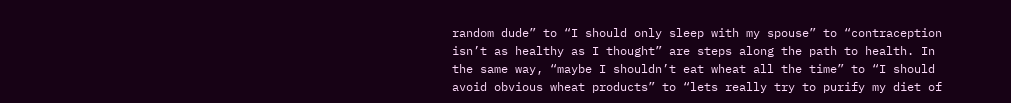random dude” to “I should only sleep with my spouse” to “contraception isn’t as healthy as I thought” are steps along the path to health. In the same way, “maybe I shouldn’t eat wheat all the time” to “I should avoid obvious wheat products” to “lets really try to purify my diet of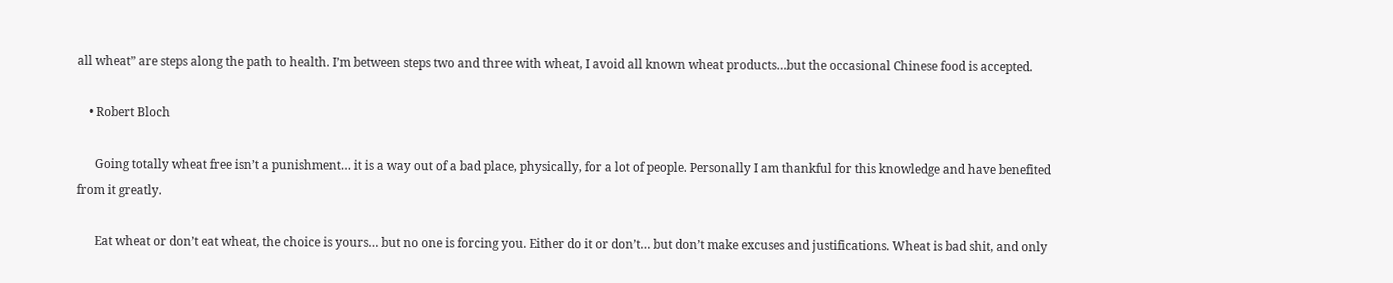all wheat” are steps along the path to health. I’m between steps two and three with wheat, I avoid all known wheat products…but the occasional Chinese food is accepted.

    • Robert Bloch

      Going totally wheat free isn’t a punishment… it is a way out of a bad place, physically, for a lot of people. Personally I am thankful for this knowledge and have benefited from it greatly.

      Eat wheat or don’t eat wheat, the choice is yours… but no one is forcing you. Either do it or don’t… but don’t make excuses and justifications. Wheat is bad shit, and only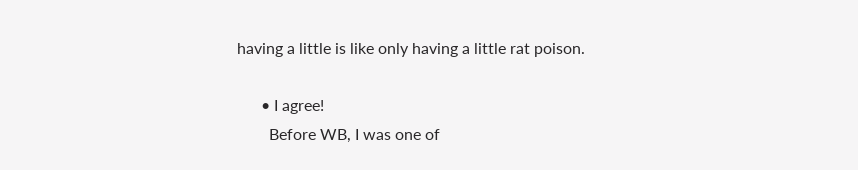having a little is like only having a little rat poison.

      • I agree!
        Before WB, I was one of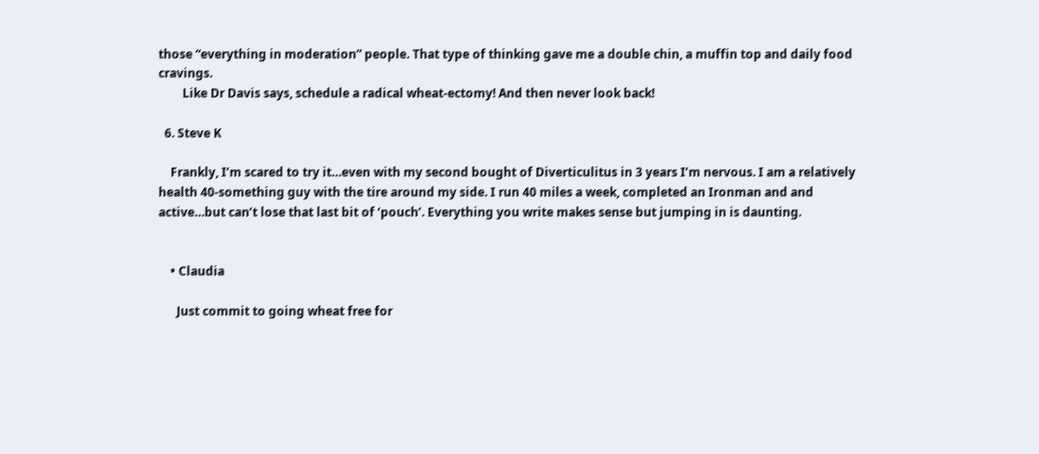those “everything in moderation” people. That type of thinking gave me a double chin, a muffin top and daily food cravings.
        Like Dr Davis says, schedule a radical wheat-ectomy! And then never look back!

  6. Steve K

    Frankly, I’m scared to try it…even with my second bought of Diverticulitus in 3 years I’m nervous. I am a relatively health 40-something guy with the tire around my side. I run 40 miles a week, completed an Ironman and and active…but can’t lose that last bit of ‘pouch’. Everything you write makes sense but jumping in is daunting.


    • Claudia

      Just commit to going wheat free for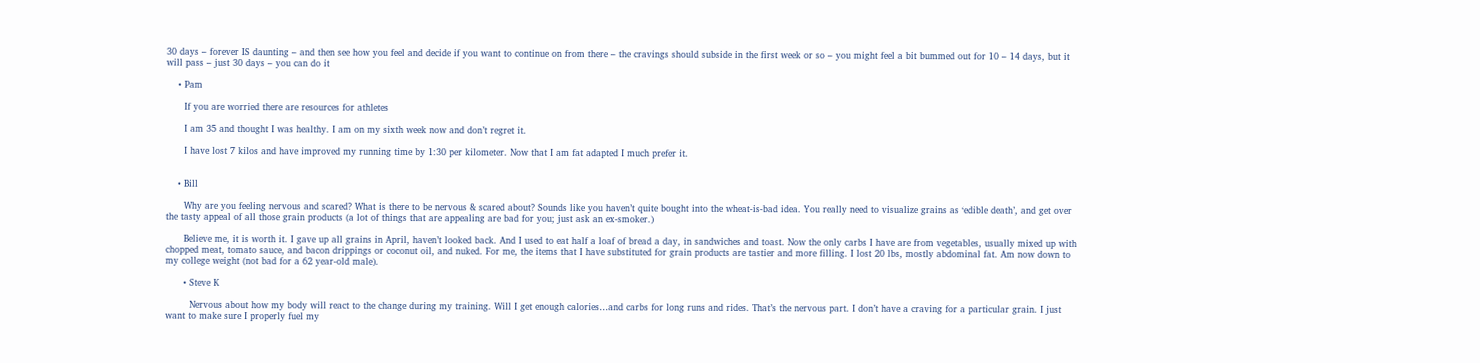30 days – forever IS daunting – and then see how you feel and decide if you want to continue on from there – the cravings should subside in the first week or so – you might feel a bit bummed out for 10 – 14 days, but it will pass – just 30 days – you can do it

    • Pam

      If you are worried there are resources for athletes

      I am 35 and thought I was healthy. I am on my sixth week now and don’t regret it.

      I have lost 7 kilos and have improved my running time by 1:30 per kilometer. Now that I am fat adapted I much prefer it.


    • Bill

      Why are you feeling nervous and scared? What is there to be nervous & scared about? Sounds like you haven’t quite bought into the wheat-is-bad idea. You really need to visualize grains as ‘edible death’, and get over the tasty appeal of all those grain products (a lot of things that are appealing are bad for you; just ask an ex-smoker.)

      Believe me, it is worth it. I gave up all grains in April, haven’t looked back. And I used to eat half a loaf of bread a day, in sandwiches and toast. Now the only carbs I have are from vegetables, usually mixed up with chopped meat, tomato sauce, and bacon drippings or coconut oil, and nuked. For me, the items that I have substituted for grain products are tastier and more filling. I lost 20 lbs, mostly abdominal fat. Am now down to my college weight (not bad for a 62 year-old male).

      • Steve K

        Nervous about how my body will react to the change during my training. Will I get enough calories…and carbs for long runs and rides. That’s the nervous part. I don’t have a craving for a particular grain. I just want to make sure I properly fuel my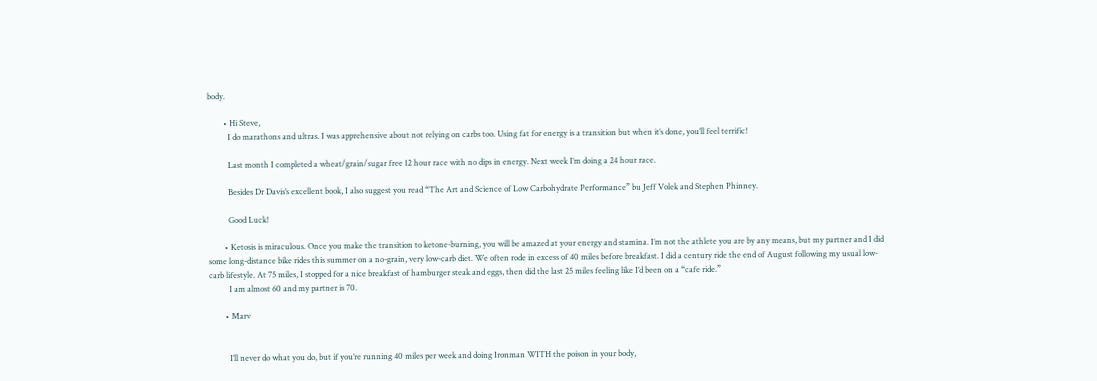body.

        • Hi Steve,
          I do marathons and ultras. I was apprehensive about not relying on carbs too. Using fat for energy is a transition but when it’s done, you’ll feel terrific!

          Last month I completed a wheat/grain/sugar free 12 hour race with no dips in energy. Next week I’m doing a 24 hour race.

          Besides Dr Davis’s excellent book, I also suggest you read “The Art and Science of Low Carbohydrate Performance” bu Jeff Volek and Stephen Phinney.

          Good Luck!

        • Ketosis is miraculous. Once you make the transition to ketone-burning, you will be amazed at your energy and stamina. I’m not the athlete you are by any means, but my partner and I did some long-distance bike rides this summer on a no-grain, very low-carb diet. We often rode in excess of 40 miles before breakfast. I did a century ride the end of August following my usual low-carb lifestyle. At 75 miles, I stopped for a nice breakfast of hamburger steak and eggs, then did the last 25 miles feeling like I’d been on a “cafe ride.”
          I am almost 60 and my partner is 70.

        • Marv


          I’ll never do what you do, but if you’re running 40 miles per week and doing Ironman WITH the poison in your body,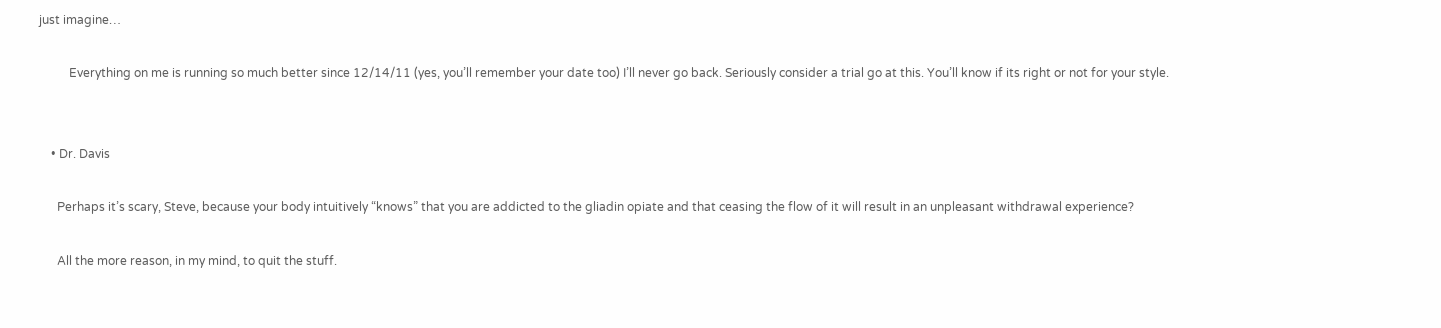just imagine…

          Everything on me is running so much better since 12/14/11 (yes, you’ll remember your date too) I’ll never go back. Seriously consider a trial go at this. You’ll know if its right or not for your style.


    • Dr. Davis

      Perhaps it’s scary, Steve, because your body intuitively “knows” that you are addicted to the gliadin opiate and that ceasing the flow of it will result in an unpleasant withdrawal experience?

      All the more reason, in my mind, to quit the stuff.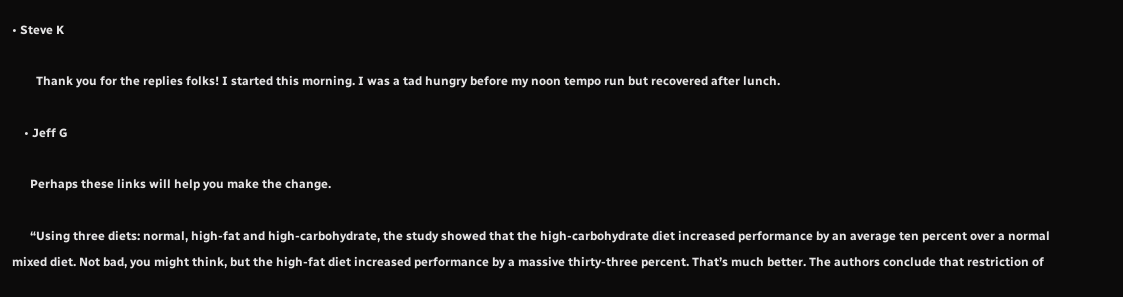• Steve K

        Thank you for the replies folks! I started this morning. I was a tad hungry before my noon tempo run but recovered after lunch.

    • Jeff G

      Perhaps these links will help you make the change.

      “Using three diets: normal, high-fat and high-carbohydrate, the study showed that the high-carbohydrate diet increased performance by an average ten percent over a normal mixed diet. Not bad, you might think, but the high-fat diet increased performance by a massive thirty-three percent. That’s much better. The authors conclude that restriction of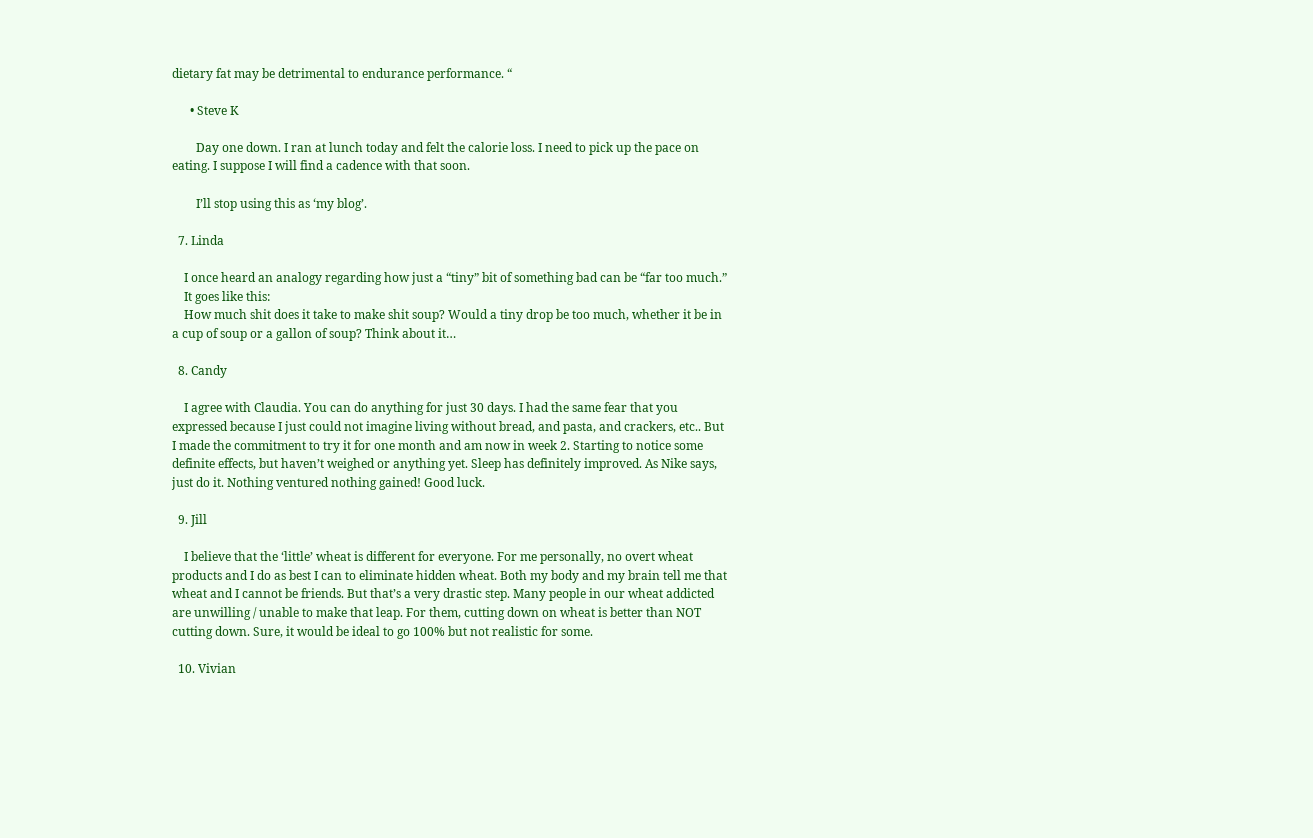dietary fat may be detrimental to endurance performance. “

      • Steve K

        Day one down. I ran at lunch today and felt the calorie loss. I need to pick up the pace on eating. I suppose I will find a cadence with that soon.

        I’ll stop using this as ‘my blog’.

  7. Linda

    I once heard an analogy regarding how just a “tiny” bit of something bad can be “far too much.”
    It goes like this:
    How much shit does it take to make shit soup? Would a tiny drop be too much, whether it be in a cup of soup or a gallon of soup? Think about it…

  8. Candy

    I agree with Claudia. You can do anything for just 30 days. I had the same fear that you expressed because I just could not imagine living without bread, and pasta, and crackers, etc.. But I made the commitment to try it for one month and am now in week 2. Starting to notice some definite effects, but haven’t weighed or anything yet. Sleep has definitely improved. As Nike says, just do it. Nothing ventured nothing gained! Good luck.

  9. Jill

    I believe that the ‘little’ wheat is different for everyone. For me personally, no overt wheat products and I do as best I can to eliminate hidden wheat. Both my body and my brain tell me that wheat and I cannot be friends. But that’s a very drastic step. Many people in our wheat addicted are unwilling / unable to make that leap. For them, cutting down on wheat is better than NOT cutting down. Sure, it would be ideal to go 100% but not realistic for some.

  10. Vivian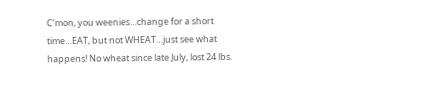C’mon, you weenies…change for a short time…EAT, but not WHEAT…just see what happens! No wheat since late July, lost 24 lbs.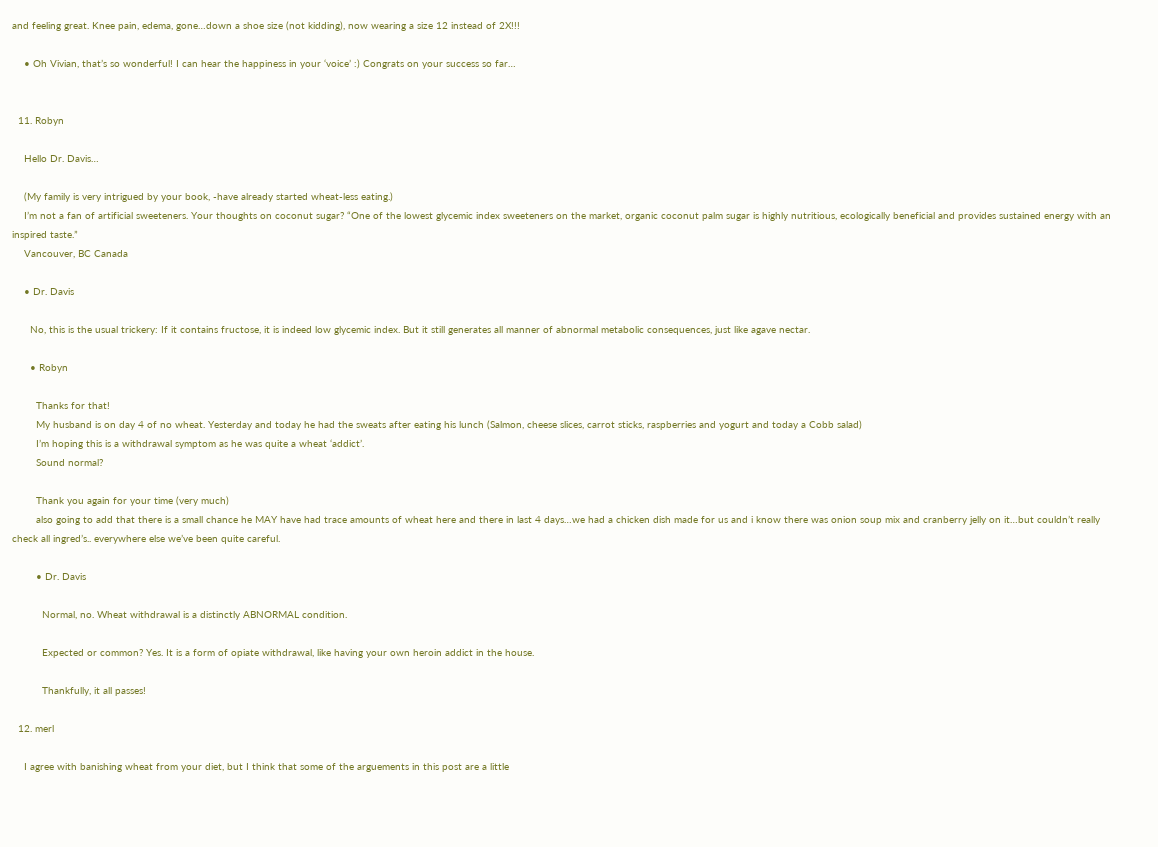and feeling great. Knee pain, edema, gone…down a shoe size (not kidding), now wearing a size 12 instead of 2X!!!

    • Oh Vivian, that’s so wonderful! I can hear the happiness in your ‘voice’ :) Congrats on your success so far…


  11. Robyn

    Hello Dr. Davis…

    (My family is very intrigued by your book, -have already started wheat-less eating.)
    I’m not a fan of artificial sweeteners. Your thoughts on coconut sugar? “One of the lowest glycemic index sweeteners on the market, organic coconut palm sugar is highly nutritious, ecologically beneficial and provides sustained energy with an inspired taste.”
    Vancouver, BC Canada

    • Dr. Davis

      No, this is the usual trickery: If it contains fructose, it is indeed low glycemic index. But it still generates all manner of abnormal metabolic consequences, just like agave nectar.

      • Robyn

        Thanks for that!
        My husband is on day 4 of no wheat. Yesterday and today he had the sweats after eating his lunch (Salmon, cheese slices, carrot sticks, raspberries and yogurt and today a Cobb salad)
        I’m hoping this is a withdrawal symptom as he was quite a wheat ‘addict’.
        Sound normal?

        Thank you again for your time (very much)
        also going to add that there is a small chance he MAY have had trace amounts of wheat here and there in last 4 days…we had a chicken dish made for us and i know there was onion soup mix and cranberry jelly on it…but couldn’t really check all ingred’s.. everywhere else we’ve been quite careful.

        • Dr. Davis

          Normal, no. Wheat withdrawal is a distinctly ABNORMAL condition.

          Expected or common? Yes. It is a form of opiate withdrawal, like having your own heroin addict in the house.

          Thankfully, it all passes!

  12. merl

    I agree with banishing wheat from your diet, but I think that some of the arguements in this post are a little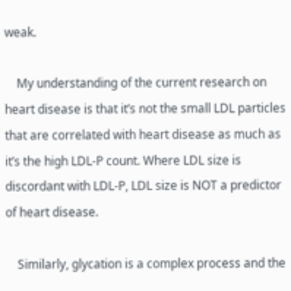weak.

    My understanding of the current research on heart disease is that it’s not the small LDL particles that are correlated with heart disease as much as it’s the high LDL-P count. Where LDL size is discordant with LDL-P, LDL size is NOT a predictor of heart disease.

    Similarly, glycation is a complex process and the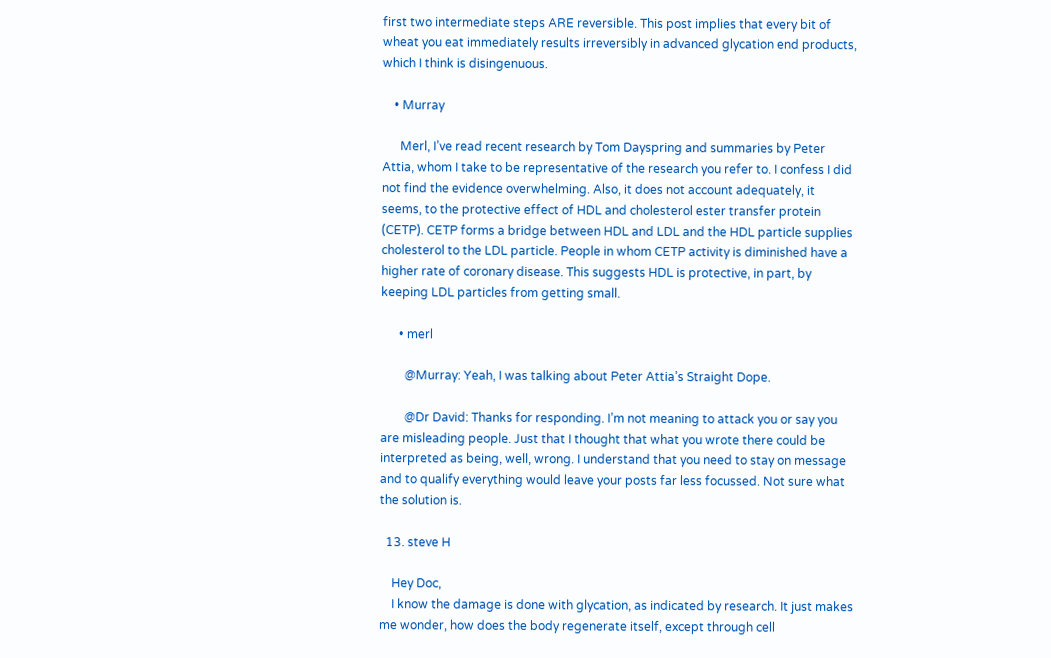first two intermediate steps ARE reversible. This post implies that every bit of wheat you eat immediately results irreversibly in advanced glycation end products, which I think is disingenuous.

    • Murray

      Merl, I’ve read recent research by Tom Dayspring and summaries by Peter Attia, whom I take to be representative of the research you refer to. I confess I did not find the evidence overwhelming. Also, it does not account adequately, it seems, to the protective effect of HDL and cholesterol ester transfer protein (CETP). CETP forms a bridge between HDL and LDL and the HDL particle supplies cholesterol to the LDL particle. People in whom CETP activity is diminished have a higher rate of coronary disease. This suggests HDL is protective, in part, by keeping LDL particles from getting small.

      • merl

        @Murray: Yeah, I was talking about Peter Attia’s Straight Dope.

        @Dr David: Thanks for responding. I’m not meaning to attack you or say you are misleading people. Just that I thought that what you wrote there could be interpreted as being, well, wrong. I understand that you need to stay on message and to qualify everything would leave your posts far less focussed. Not sure what the solution is.

  13. steve H

    Hey Doc,
    I know the damage is done with glycation, as indicated by research. It just makes me wonder, how does the body regenerate itself, except through cell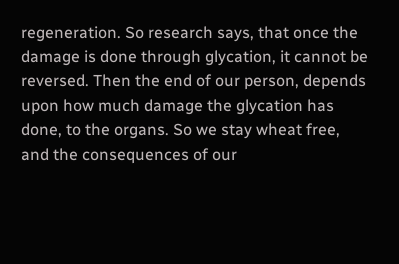regeneration. So research says, that once the damage is done through glycation, it cannot be reversed. Then the end of our person, depends upon how much damage the glycation has done, to the organs. So we stay wheat free, and the consequences of our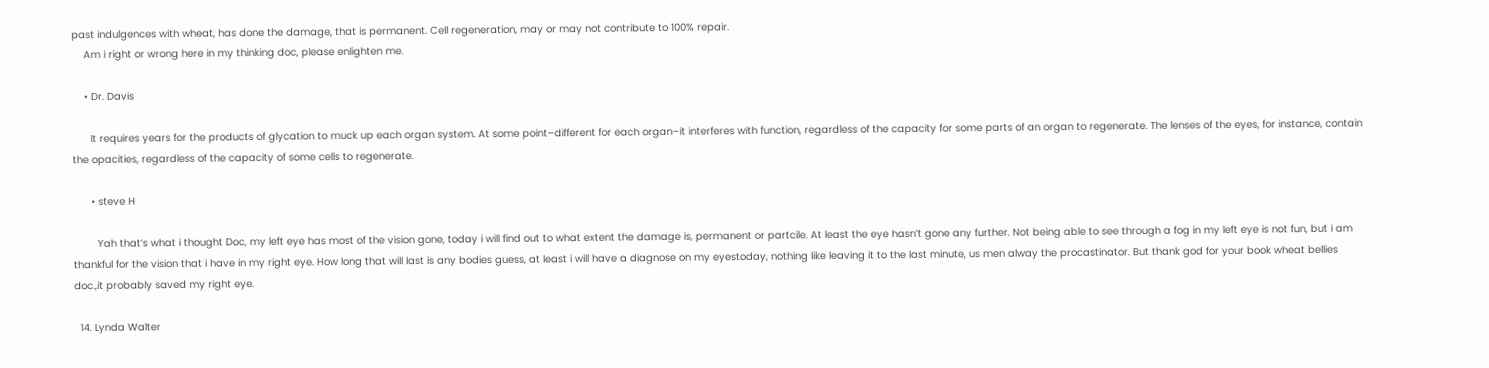past indulgences with wheat, has done the damage, that is permanent. Cell regeneration, may or may not contribute to 100% repair.
    Am i right or wrong here in my thinking doc, please enlighten me.

    • Dr. Davis

      It requires years for the products of glycation to muck up each organ system. At some point–different for each organ–it interferes with function, regardless of the capacity for some parts of an organ to regenerate. The lenses of the eyes, for instance, contain the opacities, regardless of the capacity of some cells to regenerate.

      • steve H

        Yah that’s what i thought Doc, my left eye has most of the vision gone, today i will find out to what extent the damage is, permanent or partcile. At least the eye hasn’t gone any further. Not being able to see through a fog in my left eye is not fun, but i am thankful for the vision that i have in my right eye. How long that will last is any bodies guess, at least i will have a diagnose on my eyestoday, nothing like leaving it to the last minute, us men alway the procastinator. But thank god for your book wheat bellies doc.,it probably saved my right eye.

  14. Lynda Walter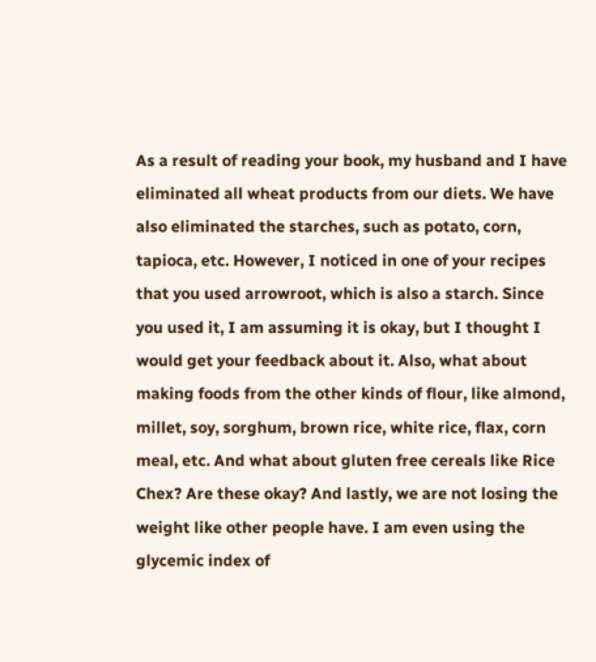As a result of reading your book, my husband and I have eliminated all wheat products from our diets. We have also eliminated the starches, such as potato, corn, tapioca, etc. However, I noticed in one of your recipes that you used arrowroot, which is also a starch. Since you used it, I am assuming it is okay, but I thought I would get your feedback about it. Also, what about making foods from the other kinds of flour, like almond, millet, soy, sorghum, brown rice, white rice, flax, corn meal, etc. And what about gluten free cereals like Rice Chex? Are these okay? And lastly, we are not losing the weight like other people have. I am even using the glycemic index of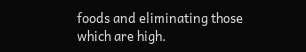foods and eliminating those which are high.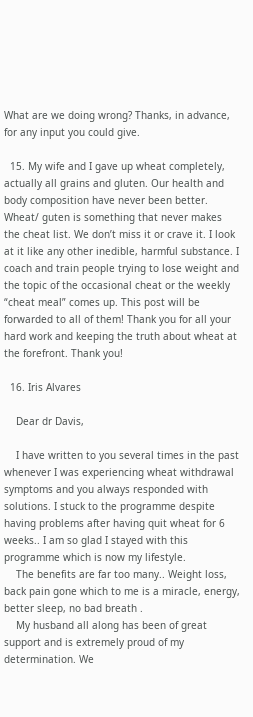What are we doing wrong? Thanks, in advance, for any input you could give.

  15. My wife and I gave up wheat completely, actually all grains and gluten. Our health and body composition have never been better. Wheat/ guten is something that never makes the cheat list. We don’t miss it or crave it. I look at it like any other inedible, harmful substance. I coach and train people trying to lose weight and the topic of the occasional cheat or the weekly “cheat meal” comes up. This post will be forwarded to all of them! Thank you for all your hard work and keeping the truth about wheat at the forefront. Thank you!

  16. Iris Alvares

    Dear dr Davis,

    I have written to you several times in the past whenever I was experiencing wheat withdrawal symptoms and you always responded with solutions. I stuck to the programme despite having problems after having quit wheat for 6 weeks.. I am so glad I stayed with this programme which is now my lifestyle.
    The benefits are far too many.. Weight loss, back pain gone which to me is a miracle, energy, better sleep, no bad breath .
    My husband all along has been of great support and is extremely proud of my determination. We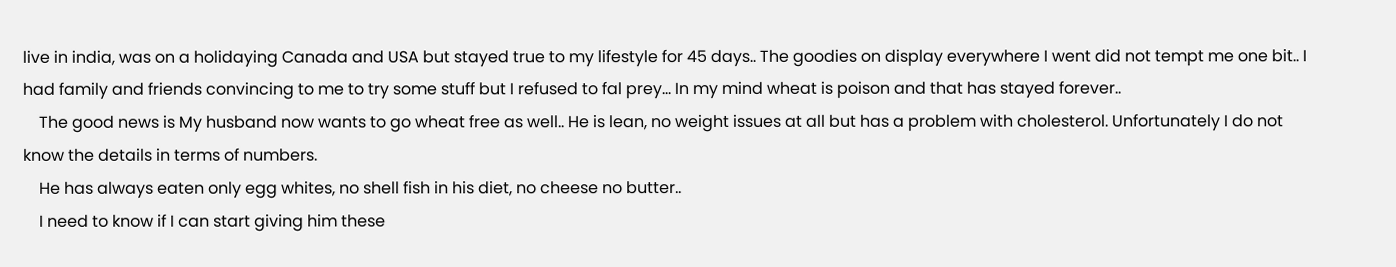live in india, was on a holidaying Canada and USA but stayed true to my lifestyle for 45 days.. The goodies on display everywhere I went did not tempt me one bit.. I had family and friends convincing to me to try some stuff but I refused to fal prey… In my mind wheat is poison and that has stayed forever..
    The good news is My husband now wants to go wheat free as well.. He is lean, no weight issues at all but has a problem with cholesterol. Unfortunately I do not know the details in terms of numbers.
    He has always eaten only egg whites, no shell fish in his diet, no cheese no butter..
    I need to know if I can start giving him these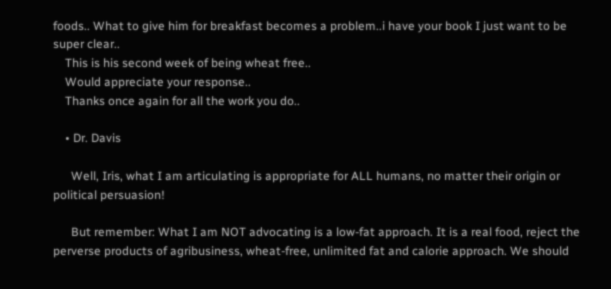foods.. What to give him for breakfast becomes a problem..i have your book I just want to be super clear..
    This is his second week of being wheat free..
    Would appreciate your response..
    Thanks once again for all the work you do..

    • Dr. Davis

      Well, Iris, what I am articulating is appropriate for ALL humans, no matter their origin or political persuasion!

      But remember: What I am NOT advocating is a low-fat approach. It is a real food, reject the perverse products of agribusiness, wheat-free, unlimited fat and calorie approach. We should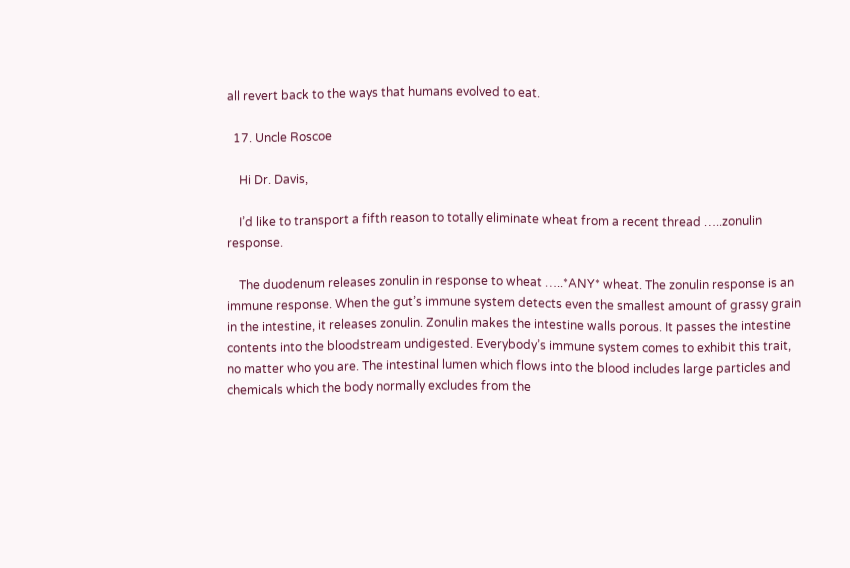all revert back to the ways that humans evolved to eat.

  17. Uncle Roscoe

    Hi Dr. Davis,

    I’d like to transport a fifth reason to totally eliminate wheat from a recent thread …..zonulin response.

    The duodenum releases zonulin in response to wheat …..*ANY* wheat. The zonulin response is an immune response. When the gut’s immune system detects even the smallest amount of grassy grain in the intestine, it releases zonulin. Zonulin makes the intestine walls porous. It passes the intestine contents into the bloodstream undigested. Everybody’s immune system comes to exhibit this trait, no matter who you are. The intestinal lumen which flows into the blood includes large particles and chemicals which the body normally excludes from the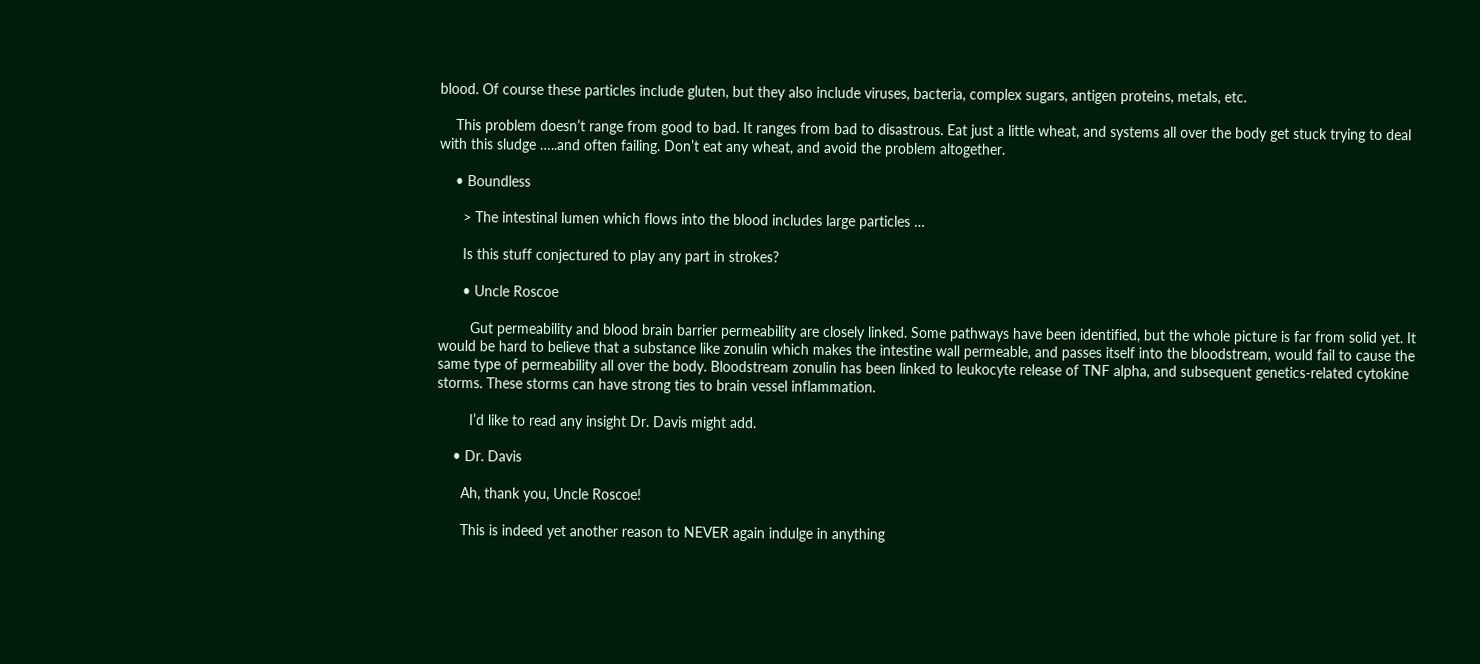blood. Of course these particles include gluten, but they also include viruses, bacteria, complex sugars, antigen proteins, metals, etc.

    This problem doesn’t range from good to bad. It ranges from bad to disastrous. Eat just a little wheat, and systems all over the body get stuck trying to deal with this sludge …..and often failing. Don’t eat any wheat, and avoid the problem altogether.

    • Boundless

      > The intestinal lumen which flows into the blood includes large particles …

      Is this stuff conjectured to play any part in strokes?

      • Uncle Roscoe

        Gut permeability and blood brain barrier permeability are closely linked. Some pathways have been identified, but the whole picture is far from solid yet. It would be hard to believe that a substance like zonulin which makes the intestine wall permeable, and passes itself into the bloodstream, would fail to cause the same type of permeability all over the body. Bloodstream zonulin has been linked to leukocyte release of TNF alpha, and subsequent genetics-related cytokine storms. These storms can have strong ties to brain vessel inflammation.

        I’d like to read any insight Dr. Davis might add.

    • Dr. Davis

      Ah, thank you, Uncle Roscoe!

      This is indeed yet another reason to NEVER again indulge in anything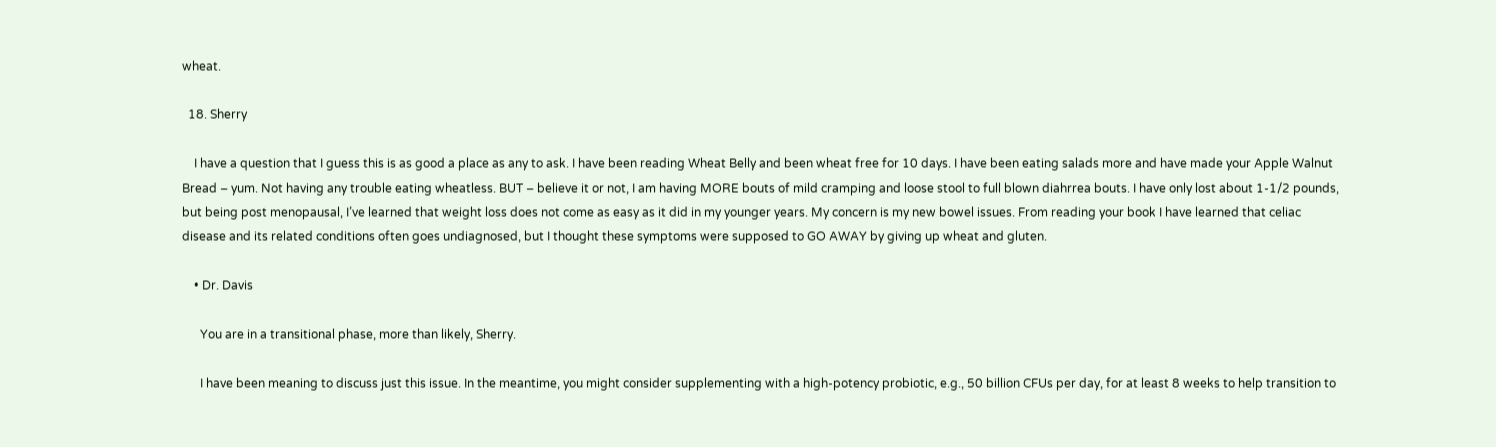wheat.

  18. Sherry

    I have a question that I guess this is as good a place as any to ask. I have been reading Wheat Belly and been wheat free for 10 days. I have been eating salads more and have made your Apple Walnut Bread – yum. Not having any trouble eating wheatless. BUT – believe it or not, I am having MORE bouts of mild cramping and loose stool to full blown diahrrea bouts. I have only lost about 1-1/2 pounds, but being post menopausal, I’ve learned that weight loss does not come as easy as it did in my younger years. My concern is my new bowel issues. From reading your book I have learned that celiac disease and its related conditions often goes undiagnosed, but I thought these symptoms were supposed to GO AWAY by giving up wheat and gluten.

    • Dr. Davis

      You are in a transitional phase, more than likely, Sherry.

      I have been meaning to discuss just this issue. In the meantime, you might consider supplementing with a high-potency probiotic, e.g., 50 billion CFUs per day, for at least 8 weeks to help transition to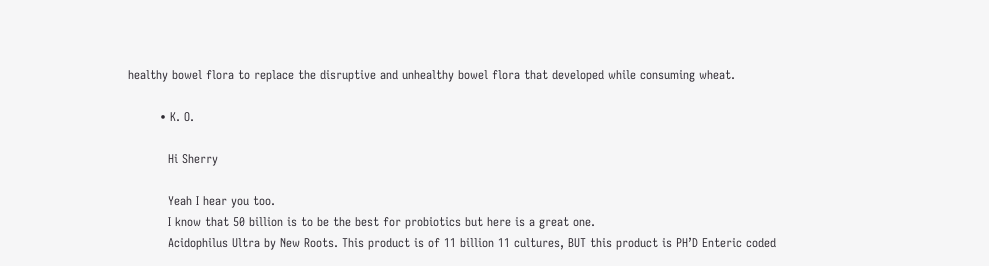healthy bowel flora to replace the disruptive and unhealthy bowel flora that developed while consuming wheat.

        • K. O.

          Hi Sherry

          Yeah I hear you too.
          I know that 50 billion is to be the best for probiotics but here is a great one.
          Acidophilus Ultra by New Roots. This product is of 11 billion 11 cultures, BUT this product is PH’D Enteric coded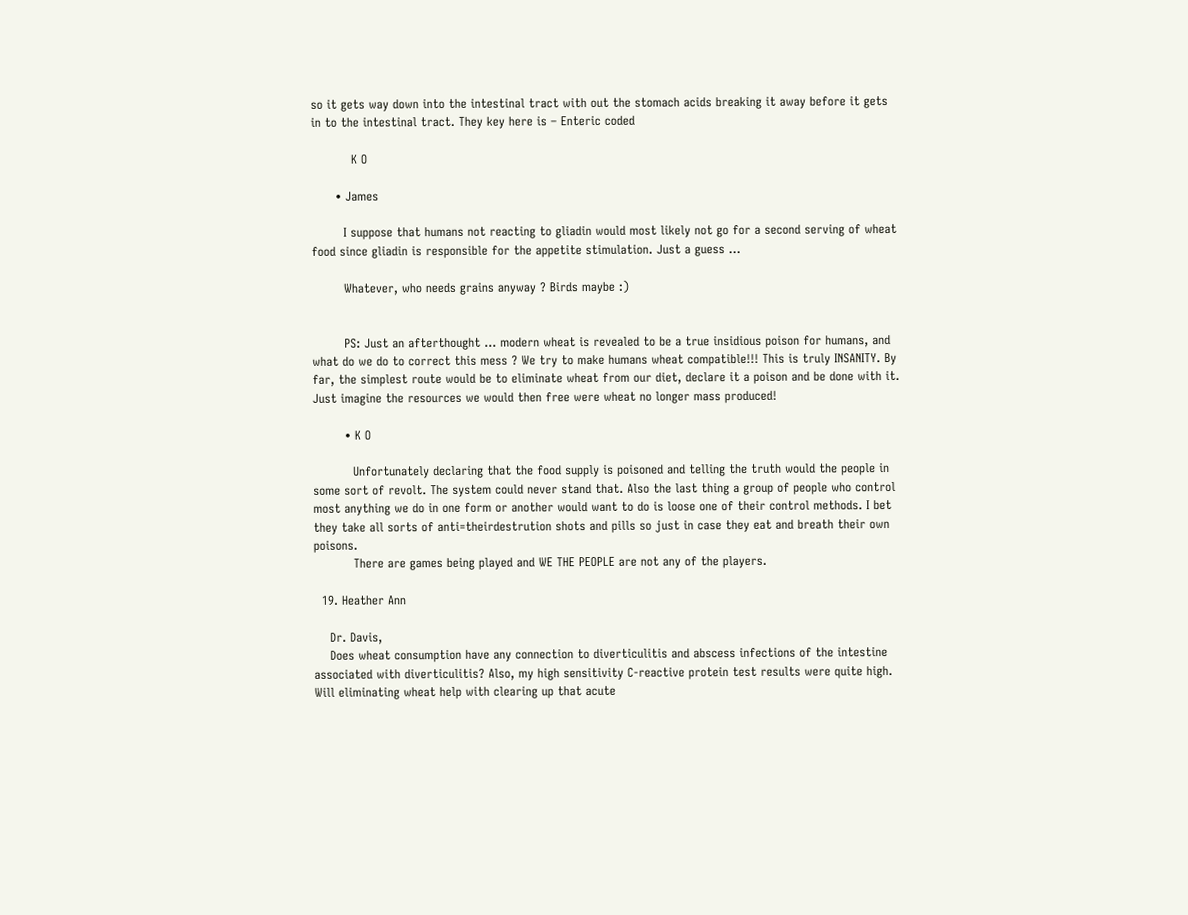so it gets way down into the intestinal tract with out the stomach acids breaking it away before it gets in to the intestinal tract. They key here is – Enteric coded

          K O

      • James

        I suppose that humans not reacting to gliadin would most likely not go for a second serving of wheat food since gliadin is responsible for the appetite stimulation. Just a guess …

        Whatever, who needs grains anyway ? Birds maybe :)


        PS: Just an afterthought … modern wheat is revealed to be a true insidious poison for humans, and what do we do to correct this mess ? We try to make humans wheat compatible!!! This is truly INSANITY. By far, the simplest route would be to eliminate wheat from our diet, declare it a poison and be done with it. Just imagine the resources we would then free were wheat no longer mass produced!

        • K O

          Unfortunately declaring that the food supply is poisoned and telling the truth would the people in some sort of revolt. The system could never stand that. Also the last thing a group of people who control most anything we do in one form or another would want to do is loose one of their control methods. I bet they take all sorts of anti=theirdestrution shots and pills so just in case they eat and breath their own poisons.
          There are games being played and WE THE PEOPLE are not any of the players.

  19. Heather Ann

    Dr. Davis,
    Does wheat consumption have any connection to diverticulitis and abscess infections of the intestine associated with diverticulitis? Also, my high sensitivity C-reactive protein test results were quite high. Will eliminating wheat help with clearing up that acute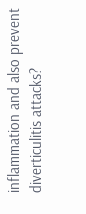inflammation and also prevent diverticulitis attacks?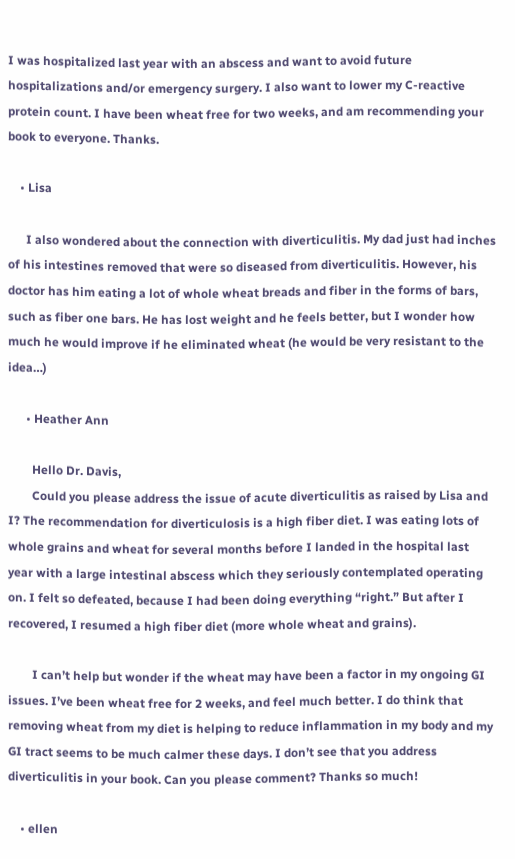I was hospitalized last year with an abscess and want to avoid future hospitalizations and/or emergency surgery. I also want to lower my C-reactive protein count. I have been wheat free for two weeks, and am recommending your book to everyone. Thanks.

    • Lisa

      I also wondered about the connection with diverticulitis. My dad just had inches of his intestines removed that were so diseased from diverticulitis. However, his doctor has him eating a lot of whole wheat breads and fiber in the forms of bars, such as fiber one bars. He has lost weight and he feels better, but I wonder how much he would improve if he eliminated wheat (he would be very resistant to the idea…)

      • Heather Ann

        Hello Dr. Davis,
        Could you please address the issue of acute diverticulitis as raised by Lisa and I? The recommendation for diverticulosis is a high fiber diet. I was eating lots of whole grains and wheat for several months before I landed in the hospital last year with a large intestinal abscess which they seriously contemplated operating on. I felt so defeated, because I had been doing everything “right.” But after I recovered, I resumed a high fiber diet (more whole wheat and grains).

        I can’t help but wonder if the wheat may have been a factor in my ongoing GI issues. I’ve been wheat free for 2 weeks, and feel much better. I do think that removing wheat from my diet is helping to reduce inflammation in my body and my GI tract seems to be much calmer these days. I don’t see that you address diverticulitis in your book. Can you please comment? Thanks so much!

    • ellen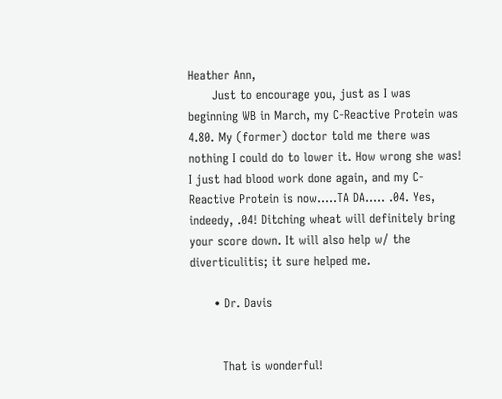Heather Ann,
      Just to encourage you, just as I was beginning WB in March, my C-Reactive Protein was 4.80. My (former) doctor told me there was nothing I could do to lower it. How wrong she was! I just had blood work done again, and my C-Reactive Protein is now…..TA DA….. .04. Yes, indeedy, .04! Ditching wheat will definitely bring your score down. It will also help w/ the diverticulitis; it sure helped me.

      • Dr. Davis


        That is wonderful!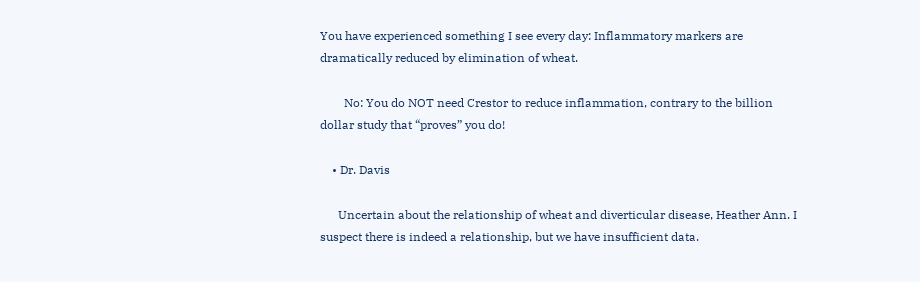You have experienced something I see every day: Inflammatory markers are dramatically reduced by elimination of wheat.

        No: You do NOT need Crestor to reduce inflammation, contrary to the billion dollar study that “proves” you do!

    • Dr. Davis

      Uncertain about the relationship of wheat and diverticular disease, Heather Ann. I suspect there is indeed a relationship, but we have insufficient data.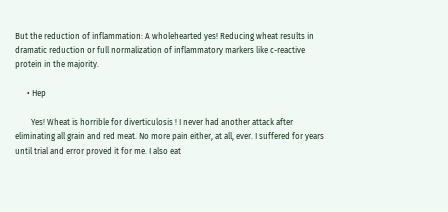But the reduction of inflammation: A wholehearted yes! Reducing wheat results in dramatic reduction or full normalization of inflammatory markers like c-reactive protein in the majority.

      • Hep

        Yes! Wheat is horrible for diverticulosis ! I never had another attack after eliminating all grain and red meat. No more pain either, at all, ever. I suffered for years until trial and error proved it for me. I also eat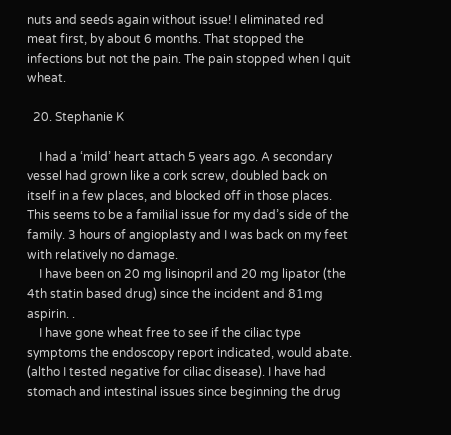nuts and seeds again without issue! I eliminated red meat first, by about 6 months. That stopped the infections but not the pain. The pain stopped when I quit wheat.

  20. Stephanie K

    I had a ‘mild’ heart attach 5 years ago. A secondary vessel had grown like a cork screw, doubled back on itself in a few places, and blocked off in those places. This seems to be a familial issue for my dad’s side of the family. 3 hours of angioplasty and I was back on my feet with relatively no damage.
    I have been on 20 mg lisinopril and 20 mg lipator (the 4th statin based drug) since the incident and 81mg aspirin. .
    I have gone wheat free to see if the ciliac type symptoms the endoscopy report indicated, would abate. (altho I tested negative for ciliac disease). I have had stomach and intestinal issues since beginning the drug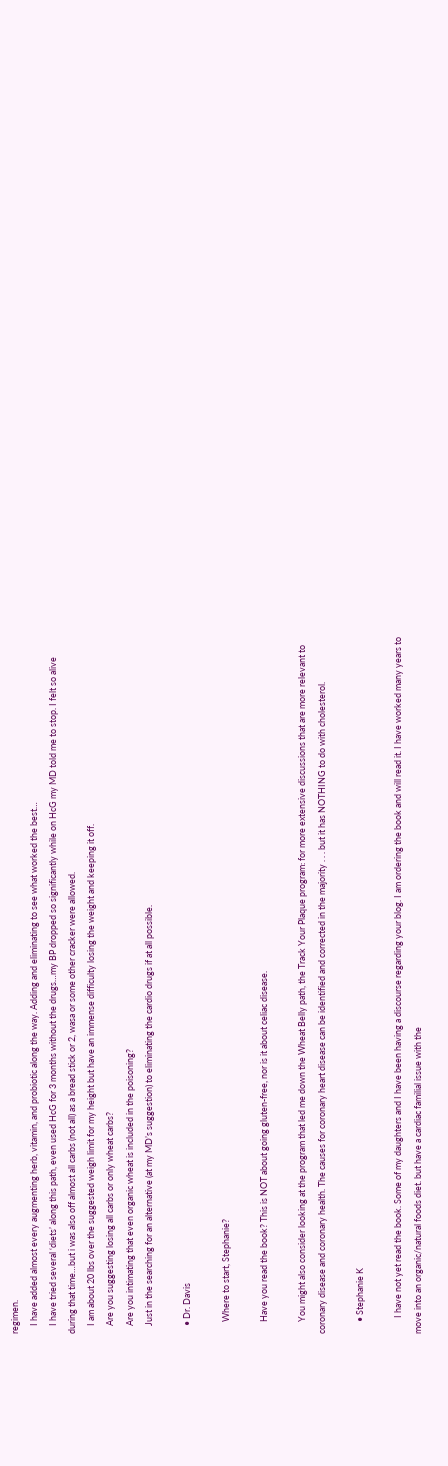regimen.
    I have added almost every augmenting herb, vitamin, and probiotic along the way. Adding and eliminating to see what worked the best…
    I have tried several ‘diets’ along this path, even used HcG for 3 months without the drugs…my BP dropped so significantly while on HcG my MD told me to stop. I felt so alive during that time…but i was also off almost all carbs (not all) as a bread stick or 2, wasa or some other cracker were allowed.
    I am about 20 lbs over the suggested weigh limit for my height but have an immense difficulty losing the weight and keeping it off.
    Are you suggesting losing all carbs or only wheat carbs?
    Are you intimating that even organic wheat is included in the poisoning?
    Just in the searching for an alternative (at my MD’s suggestion) to eliminating the cardio drugs if at all possible.

    • Dr. Davis

      Where to start, Stephanie?

      Have you read the book? This is NOT about going gluten-free, nor is it about celiac disease.

      You might also consider looking at the program that led me down the Wheat Belly path, the Track Your Plaque program: for more extensive discussions that are more relevant to coronary disease and coronary health. The causes for coronary heart disease can be identified and corrected in the majority . . . but it has NOTHING to do with cholesterol.

      • Stephanie K

        I have not yet read the book. Some of my daughters and I have been having a discourse regarding your blog. I am ordering the book and will read it. I have worked many years to move into an organic/natural foods diet. but have a cardiac familial issue with the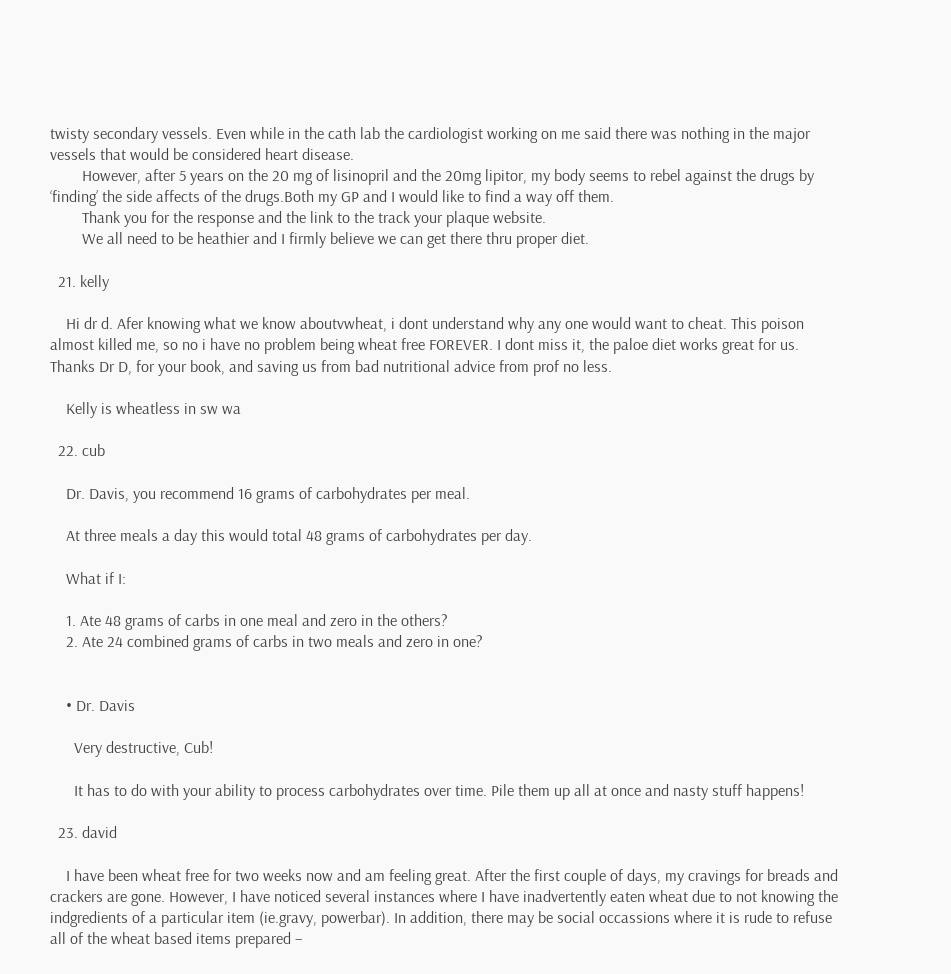twisty secondary vessels. Even while in the cath lab the cardiologist working on me said there was nothing in the major vessels that would be considered heart disease.
        However, after 5 years on the 20 mg of lisinopril and the 20mg lipitor, my body seems to rebel against the drugs by ‘finding’ the side affects of the drugs.Both my GP and I would like to find a way off them.
        Thank you for the response and the link to the track your plaque website.
        We all need to be heathier and I firmly believe we can get there thru proper diet.

  21. kelly

    Hi dr d. Afer knowing what we know aboutvwheat, i dont understand why any one would want to cheat. This poison almost killed me, so no i have no problem being wheat free FOREVER. I dont miss it, the paloe diet works great for us. Thanks Dr D, for your book, and saving us from bad nutritional advice from prof no less.

    Kelly is wheatless in sw wa

  22. cub

    Dr. Davis, you recommend 16 grams of carbohydrates per meal.

    At three meals a day this would total 48 grams of carbohydrates per day.

    What if I:

    1. Ate 48 grams of carbs in one meal and zero in the others?
    2. Ate 24 combined grams of carbs in two meals and zero in one?


    • Dr. Davis

      Very destructive, Cub!

      It has to do with your ability to process carbohydrates over time. Pile them up all at once and nasty stuff happens!

  23. david

    I have been wheat free for two weeks now and am feeling great. After the first couple of days, my cravings for breads and crackers are gone. However, I have noticed several instances where I have inadvertently eaten wheat due to not knowing the indgredients of a particular item (ie.gravy, powerbar). In addition, there may be social occassions where it is rude to refuse all of the wheat based items prepared –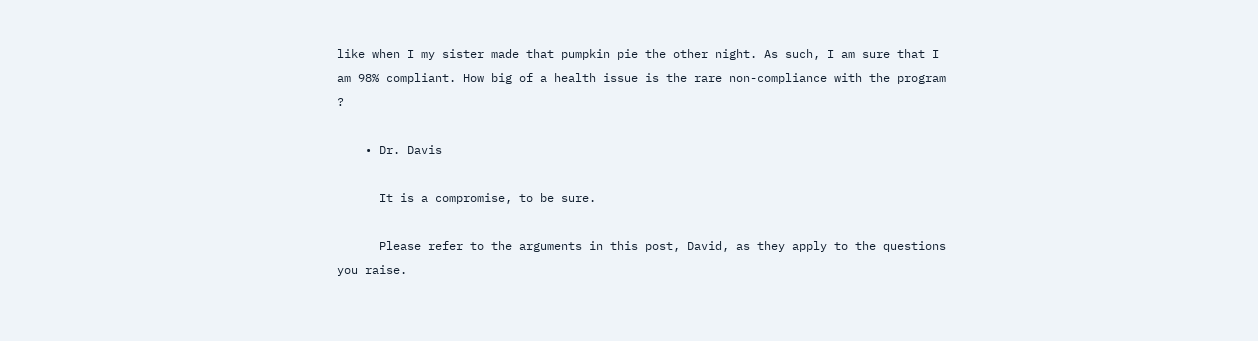like when I my sister made that pumpkin pie the other night. As such, I am sure that I am 98% compliant. How big of a health issue is the rare non-compliance with the program ?

    • Dr. Davis

      It is a compromise, to be sure.

      Please refer to the arguments in this post, David, as they apply to the questions you raise.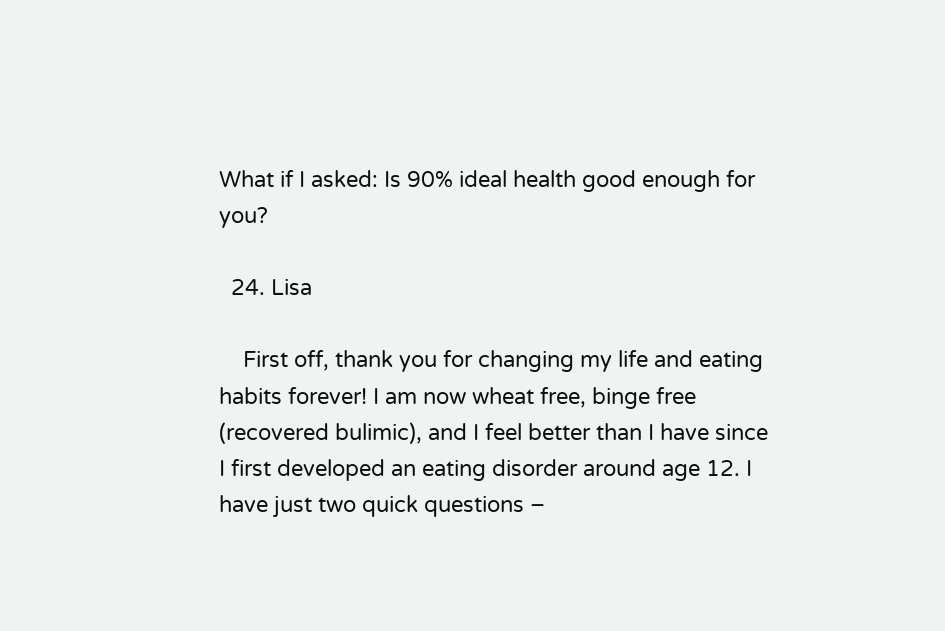What if I asked: Is 90% ideal health good enough for you?

  24. Lisa

    First off, thank you for changing my life and eating habits forever! I am now wheat free, binge free (recovered bulimic), and I feel better than I have since I first developed an eating disorder around age 12. I have just two quick questions –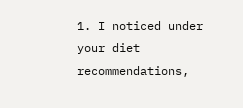1. I noticed under your diet recommendations,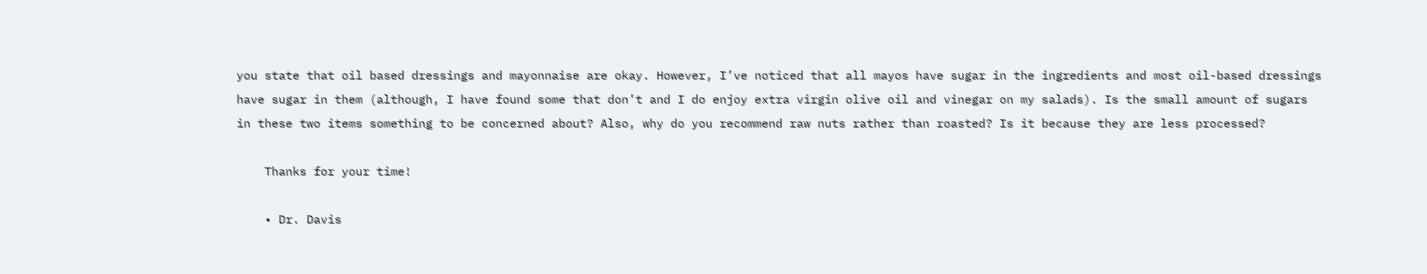you state that oil based dressings and mayonnaise are okay. However, I’ve noticed that all mayos have sugar in the ingredients and most oil-based dressings have sugar in them (although, I have found some that don’t and I do enjoy extra virgin olive oil and vinegar on my salads). Is the small amount of sugars in these two items something to be concerned about? Also, why do you recommend raw nuts rather than roasted? Is it because they are less processed?

    Thanks for your time!

    • Dr. Davis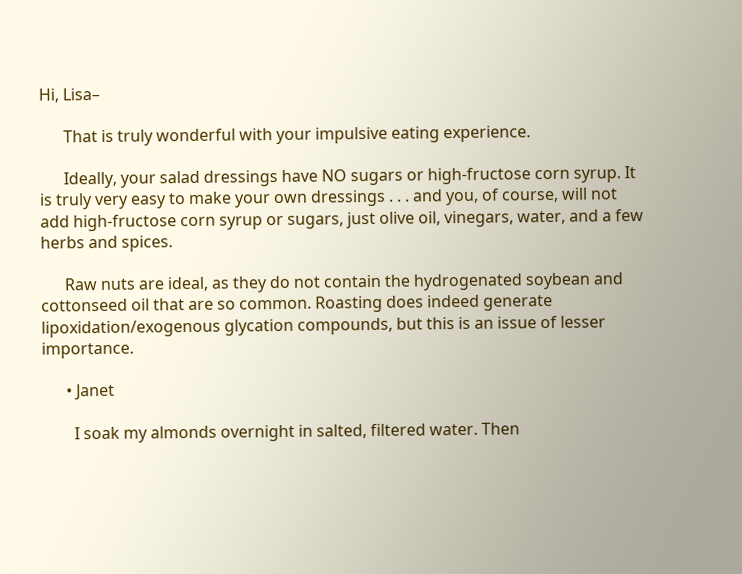Hi, Lisa–

      That is truly wonderful with your impulsive eating experience.

      Ideally, your salad dressings have NO sugars or high-fructose corn syrup. It is truly very easy to make your own dressings . . . and you, of course, will not add high-fructose corn syrup or sugars, just olive oil, vinegars, water, and a few herbs and spices.

      Raw nuts are ideal, as they do not contain the hydrogenated soybean and cottonseed oil that are so common. Roasting does indeed generate lipoxidation/exogenous glycation compounds, but this is an issue of lesser importance.

      • Janet

        I soak my almonds overnight in salted, filtered water. Then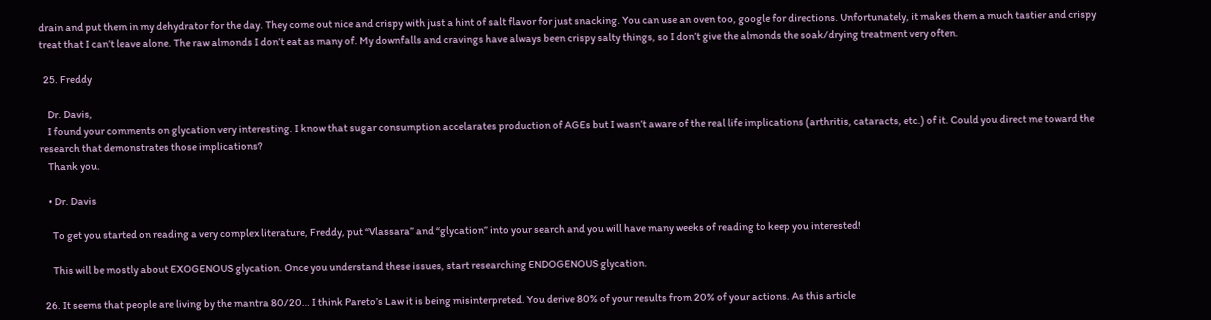drain and put them in my dehydrator for the day. They come out nice and crispy with just a hint of salt flavor for just snacking. You can use an oven too, google for directions. Unfortunately, it makes them a much tastier and crispy treat that I can’t leave alone. The raw almonds I don’t eat as many of. My downfalls and cravings have always been crispy salty things, so I don’t give the almonds the soak/drying treatment very often.

  25. Freddy

    Dr. Davis,
    I found your comments on glycation very interesting. I know that sugar consumption accelarates production of AGEs but I wasn’t aware of the real life implications (arthritis, cataracts, etc.) of it. Could you direct me toward the research that demonstrates those implications?
    Thank you.

    • Dr. Davis

      To get you started on reading a very complex literature, Freddy, put “Vlassara” and “glycation” into your search and you will have many weeks of reading to keep you interested!

      This will be mostly about EXOGENOUS glycation. Once you understand these issues, start researching ENDOGENOUS glycation.

  26. It seems that people are living by the mantra 80/20… I think Pareto’s Law it is being misinterpreted. You derive 80% of your results from 20% of your actions. As this article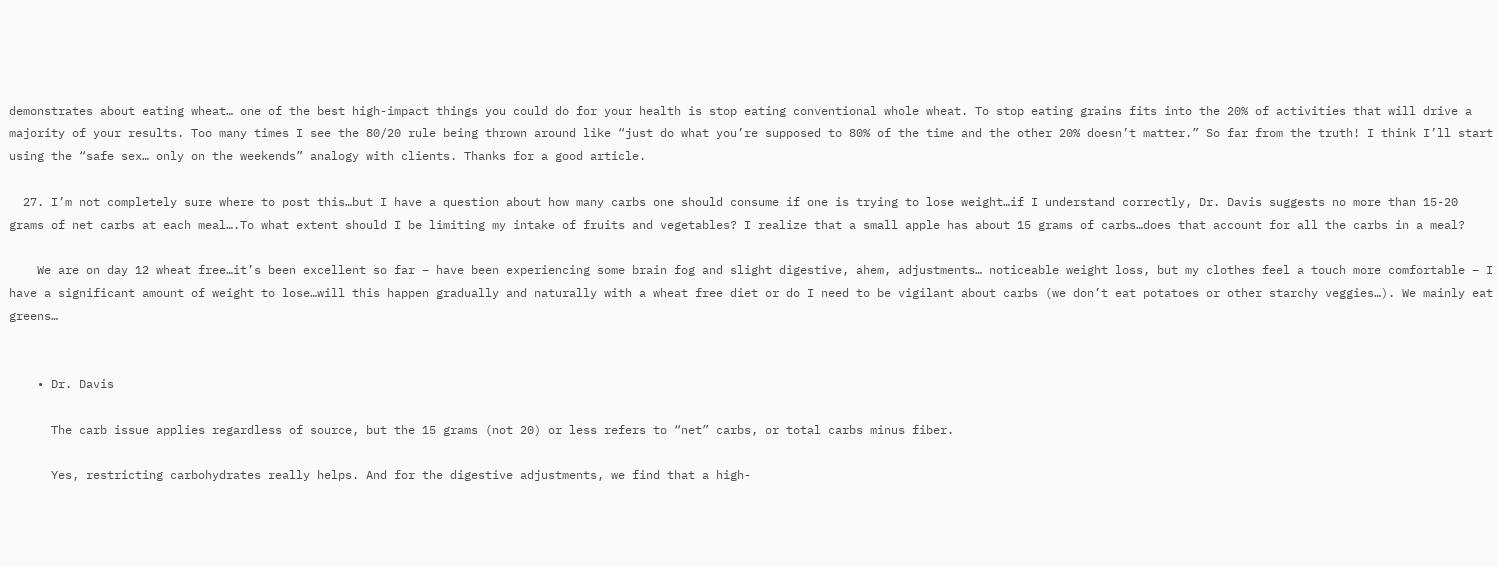demonstrates about eating wheat… one of the best high-impact things you could do for your health is stop eating conventional whole wheat. To stop eating grains fits into the 20% of activities that will drive a majority of your results. Too many times I see the 80/20 rule being thrown around like “just do what you’re supposed to 80% of the time and the other 20% doesn’t matter.” So far from the truth! I think I’ll start using the “safe sex… only on the weekends” analogy with clients. Thanks for a good article.

  27. I’m not completely sure where to post this…but I have a question about how many carbs one should consume if one is trying to lose weight…if I understand correctly, Dr. Davis suggests no more than 15-20 grams of net carbs at each meal….To what extent should I be limiting my intake of fruits and vegetables? I realize that a small apple has about 15 grams of carbs…does that account for all the carbs in a meal?

    We are on day 12 wheat free…it’s been excellent so far – have been experiencing some brain fog and slight digestive, ahem, adjustments… noticeable weight loss, but my clothes feel a touch more comfortable – I have a significant amount of weight to lose…will this happen gradually and naturally with a wheat free diet or do I need to be vigilant about carbs (we don’t eat potatoes or other starchy veggies…). We mainly eat greens…


    • Dr. Davis

      The carb issue applies regardless of source, but the 15 grams (not 20) or less refers to “net” carbs, or total carbs minus fiber.

      Yes, restricting carbohydrates really helps. And for the digestive adjustments, we find that a high-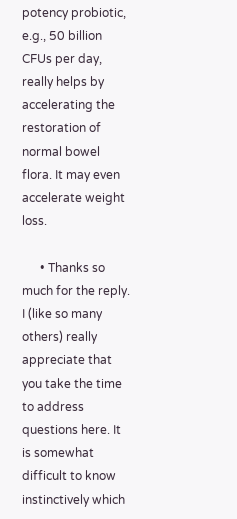potency probiotic, e.g., 50 billion CFUs per day, really helps by accelerating the restoration of normal bowel flora. It may even accelerate weight loss.

      • Thanks so much for the reply. I (like so many others) really appreciate that you take the time to address questions here. It is somewhat difficult to know instinctively which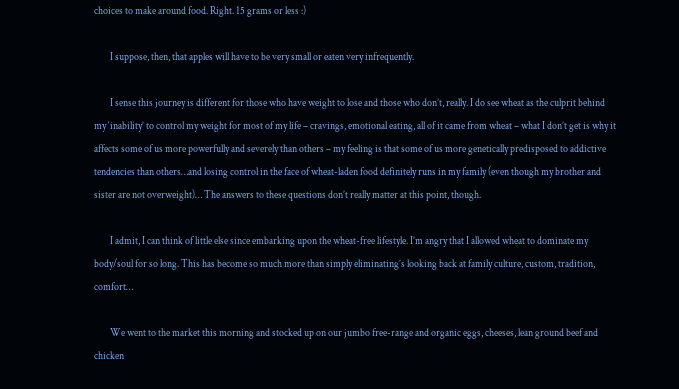choices to make around food. Right. 15 grams or less :)

        I suppose, then, that apples will have to be very small or eaten very infrequently.

        I sense this journey is different for those who have weight to lose and those who don’t, really. I do see wheat as the culprit behind my ‘inability’ to control my weight for most of my life – cravings, emotional eating, all of it came from wheat – what I don’t get is why it affects some of us more powerfully and severely than others – my feeling is that some of us more genetically predisposed to addictive tendencies than others…and losing control in the face of wheat-laden food definitely runs in my family (even though my brother and sister are not overweight)… The answers to these questions don’t really matter at this point, though.

        I admit, I can think of little else since embarking upon the wheat-free lifestyle. I’m angry that I allowed wheat to dominate my body/soul for so long. This has become so much more than simply eliminating’s looking back at family culture, custom, tradition, comfort…

        We went to the market this morning and stocked up on our jumbo free-range and organic eggs, cheeses, lean ground beef and chicken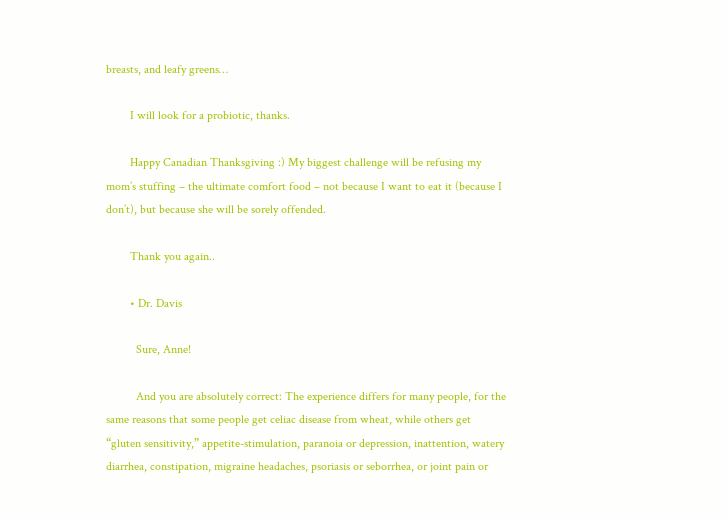breasts, and leafy greens…

        I will look for a probiotic, thanks.

        Happy Canadian Thanksgiving :) My biggest challenge will be refusing my mom’s stuffing – the ultimate comfort food – not because I want to eat it (because I don’t), but because she will be sorely offended.

        Thank you again..

        • Dr. Davis

          Sure, Anne!

          And you are absolutely correct: The experience differs for many people, for the same reasons that some people get celiac disease from wheat, while others get “gluten sensitivity,” appetite-stimulation, paranoia or depression, inattention, watery diarrhea, constipation, migraine headaches, psoriasis or seborrhea, or joint pain or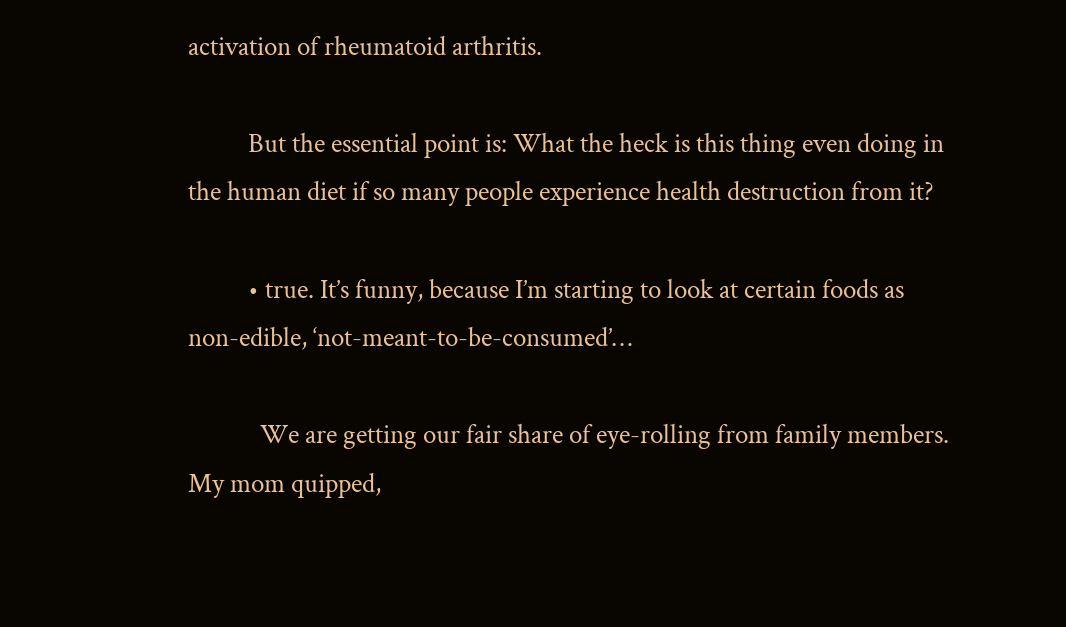activation of rheumatoid arthritis.

          But the essential point is: What the heck is this thing even doing in the human diet if so many people experience health destruction from it?

          • true. It’s funny, because I’m starting to look at certain foods as non-edible, ‘not-meant-to-be-consumed’…

            We are getting our fair share of eye-rolling from family members. My mom quipped,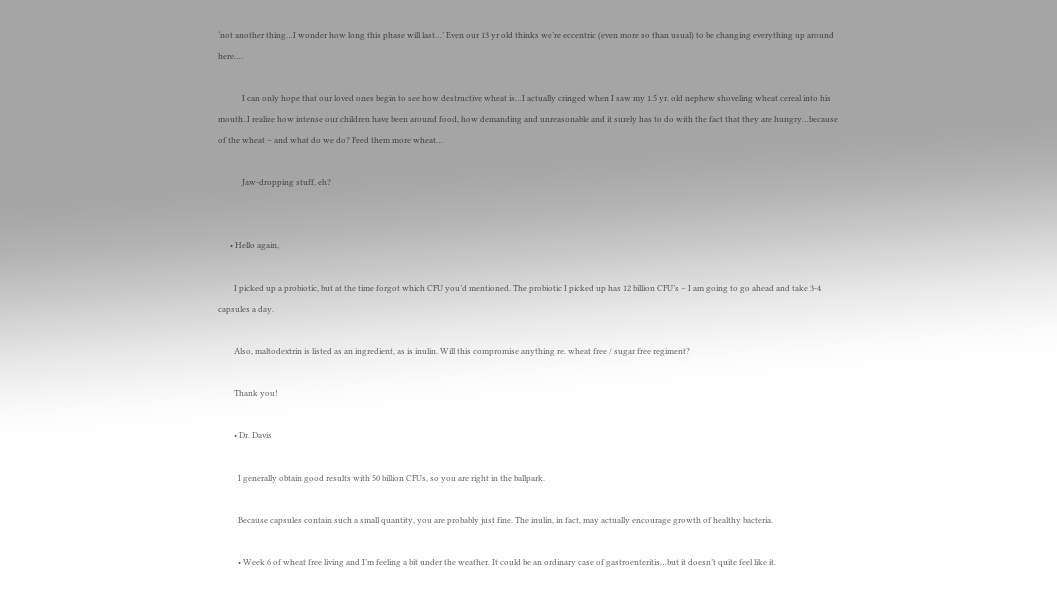‘not another thing…I wonder how long this phase will last…’ Even our 13 yr old thinks we’re eccentric (even more so than usual) to be changing everything up around here….

            I can only hope that our loved ones begin to see how destructive wheat is…I actually cringed when I saw my 1.5 yr. old nephew shoveling wheat cereal into his mouth..I realize how intense our children have been around food, how demanding and unreasonable and it surely has to do with the fact that they are hungry…because of the wheat – and what do we do? Feed them more wheat…

            Jaw-dropping stuff, eh?


      • Hello again,

        I picked up a probiotic, but at the time forgot which CFU you’d mentioned. The probiotic I picked up has 12 billion CFU’s – I am going to go ahead and take 3-4 capsules a day.

        Also, maltodextrin is listed as an ingredient, as is inulin. Will this compromise anything re. wheat free / sugar free regiment?

        Thank you!

        • Dr. Davis

          I generally obtain good results with 50 billion CFUs, so you are right in the ballpark.

          Because capsules contain such a small quantity, you are probably just fine. The inulin, in fact, may actually encourage growth of healthy bacteria.

          • Week 6 of wheat free living and I’m feeling a bit under the weather. It could be an ordinary case of gastroenteritis…but it doesn’t quite feel like it.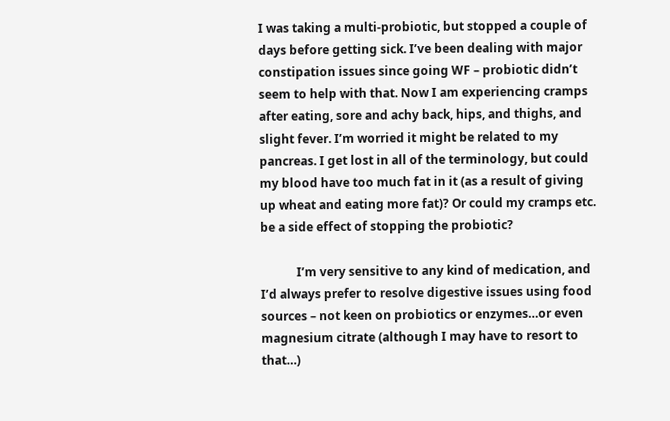I was taking a multi-probiotic, but stopped a couple of days before getting sick. I’ve been dealing with major constipation issues since going WF – probiotic didn’t seem to help with that. Now I am experiencing cramps after eating, sore and achy back, hips, and thighs, and slight fever. I’m worried it might be related to my pancreas. I get lost in all of the terminology, but could my blood have too much fat in it (as a result of giving up wheat and eating more fat)? Or could my cramps etc. be a side effect of stopping the probiotic?

            I’m very sensitive to any kind of medication, and I’d always prefer to resolve digestive issues using food sources – not keen on probiotics or enzymes…or even magnesium citrate (although I may have to resort to that…)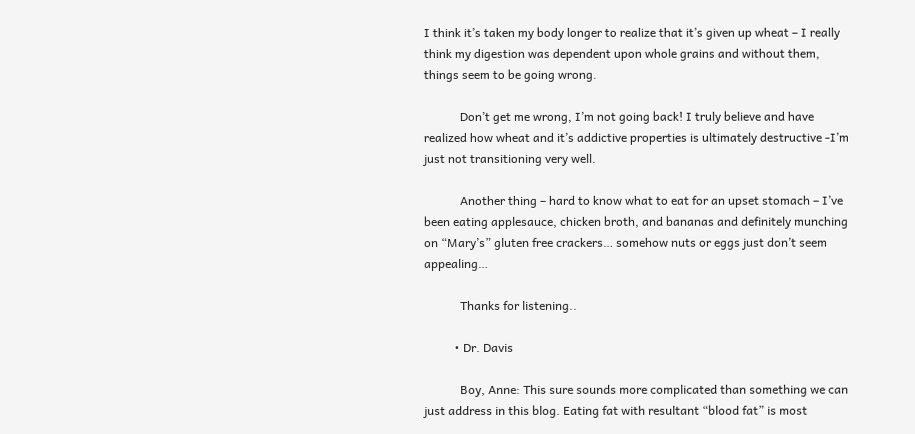I think it’s taken my body longer to realize that it’s given up wheat – I really think my digestion was dependent upon whole grains and without them, things seem to be going wrong.

            Don’t get me wrong, I’m not going back! I truly believe and have realized how wheat and it’s addictive properties is ultimately destructive -I’m just not transitioning very well.

            Another thing – hard to know what to eat for an upset stomach – I’ve been eating applesauce, chicken broth, and bananas and definitely munching on “Mary’s” gluten free crackers… somehow nuts or eggs just don’t seem appealing…

            Thanks for listening..

          • Dr. Davis

            Boy, Anne: This sure sounds more complicated than something we can just address in this blog. Eating fat with resultant “blood fat” is most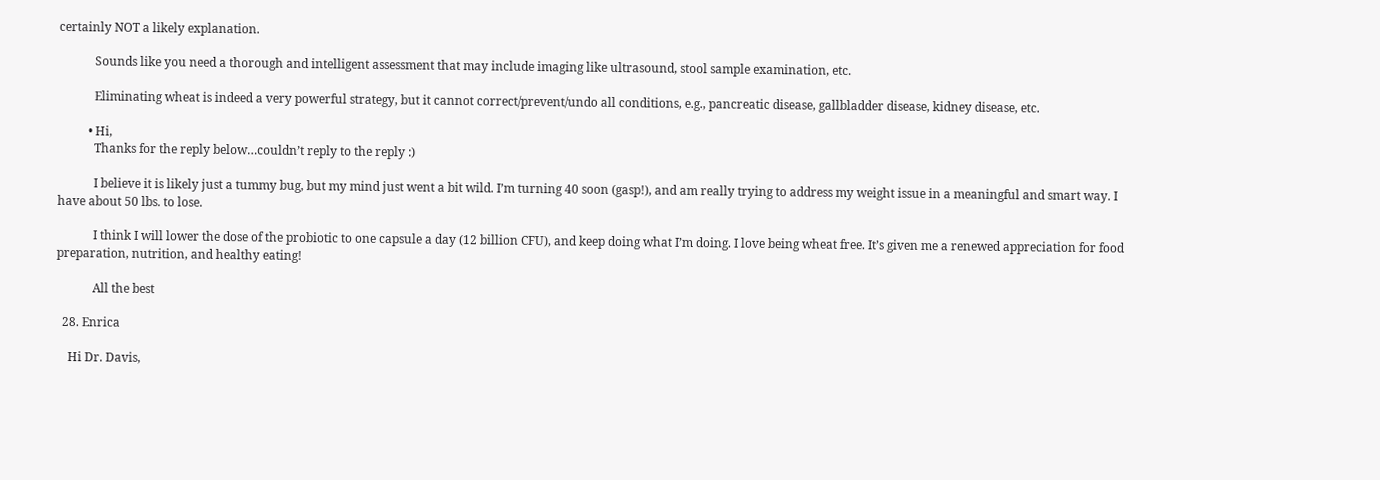certainly NOT a likely explanation.

            Sounds like you need a thorough and intelligent assessment that may include imaging like ultrasound, stool sample examination, etc.

            Eliminating wheat is indeed a very powerful strategy, but it cannot correct/prevent/undo all conditions, e.g., pancreatic disease, gallbladder disease, kidney disease, etc.

          • Hi,
            Thanks for the reply below…couldn’t reply to the reply :)

            I believe it is likely just a tummy bug, but my mind just went a bit wild. I’m turning 40 soon (gasp!), and am really trying to address my weight issue in a meaningful and smart way. I have about 50 lbs. to lose.

            I think I will lower the dose of the probiotic to one capsule a day (12 billion CFU), and keep doing what I’m doing. I love being wheat free. It’s given me a renewed appreciation for food preparation, nutrition, and healthy eating!

            All the best

  28. Enrica

    Hi Dr. Davis,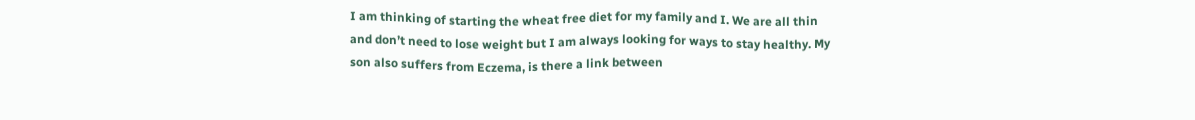I am thinking of starting the wheat free diet for my family and I. We are all thin and don’t need to lose weight but I am always looking for ways to stay healthy. My son also suffers from Eczema, is there a link between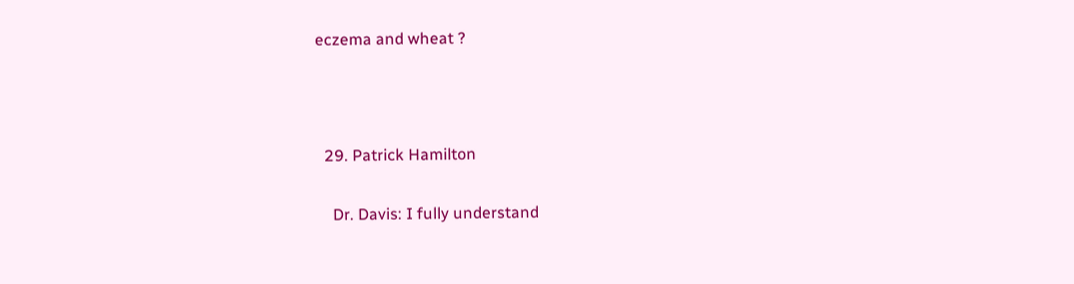eczema and wheat ?



  29. Patrick Hamilton

    Dr. Davis: I fully understand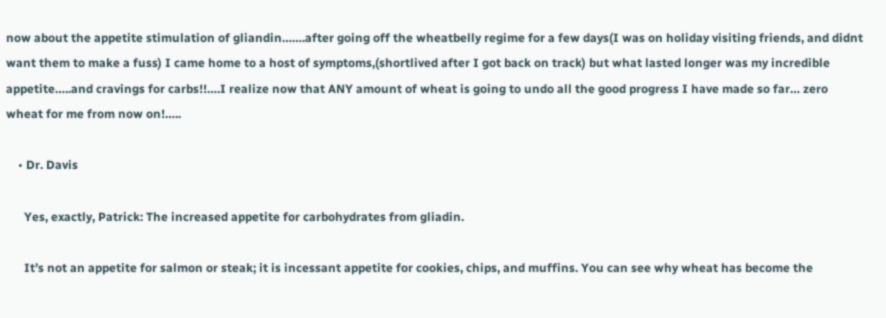now about the appetite stimulation of gliandin…….after going off the wheatbelly regime for a few days(I was on holiday visiting friends, and didnt want them to make a fuss) I came home to a host of symptoms,(shortlived after I got back on track) but what lasted longer was my incredible appetite…..and cravings for carbs!!….I realize now that ANY amount of wheat is going to undo all the good progress I have made so far… zero wheat for me from now on!…..

    • Dr. Davis

      Yes, exactly, Patrick: The increased appetite for carbohydrates from gliadin.

      It’s not an appetite for salmon or steak; it is incessant appetite for cookies, chips, and muffins. You can see why wheat has become the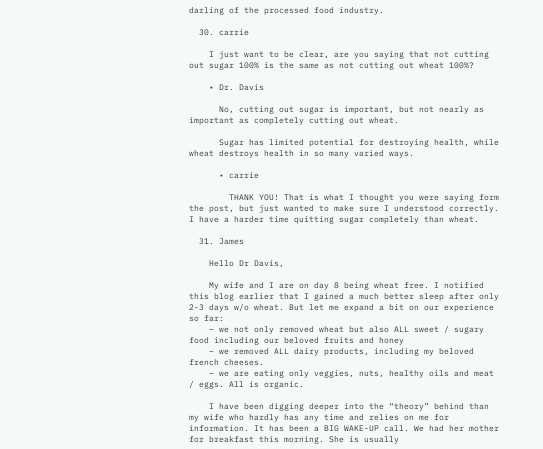darling of the processed food industry.

  30. carrie

    I just want to be clear, are you saying that not cutting out sugar 100% is the same as not cutting out wheat 100%?

    • Dr. Davis

      No, cutting out sugar is important, but not nearly as important as completely cutting out wheat.

      Sugar has limited potential for destroying health, while wheat destroys health in so many varied ways.

      • carrie

        THANK YOU! That is what I thought you were saying form the post, but just wanted to make sure I understood correctly. I have a harder time quitting sugar completely than wheat.

  31. James

    Hello Dr Davis,

    My wife and I are on day 8 being wheat free. I notified this blog earlier that I gained a much better sleep after only 2-3 days w/o wheat. But let me expand a bit on our experience so far:
    – we not only removed wheat but also ALL sweet / sugary food including our beloved fruits and honey
    – we removed ALL dairy products, including my beloved french cheeses.
    – we are eating only veggies, nuts, healthy oils and meat / eggs. All is organic.

    I have been digging deeper into the “theory” behind than my wife who hardly has any time and relies on me for information. It has been a BIG WAKE-UP call. We had her mother for breakfast this morning. She is usually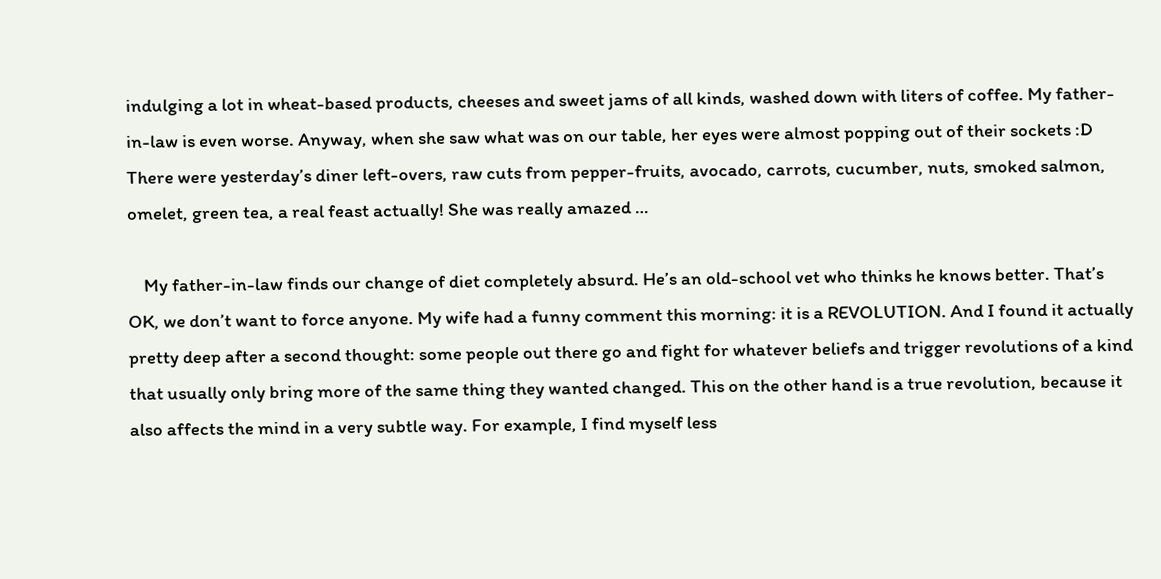indulging a lot in wheat-based products, cheeses and sweet jams of all kinds, washed down with liters of coffee. My father-in-law is even worse. Anyway, when she saw what was on our table, her eyes were almost popping out of their sockets :D There were yesterday’s diner left-overs, raw cuts from pepper-fruits, avocado, carrots, cucumber, nuts, smoked salmon, omelet, green tea, a real feast actually! She was really amazed …

    My father-in-law finds our change of diet completely absurd. He’s an old-school vet who thinks he knows better. That’s OK, we don’t want to force anyone. My wife had a funny comment this morning: it is a REVOLUTION. And I found it actually pretty deep after a second thought: some people out there go and fight for whatever beliefs and trigger revolutions of a kind that usually only bring more of the same thing they wanted changed. This on the other hand is a true revolution, because it also affects the mind in a very subtle way. For example, I find myself less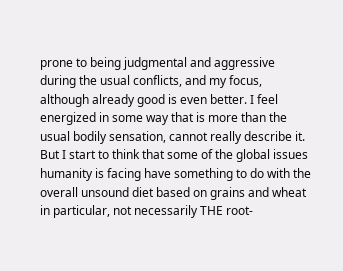prone to being judgmental and aggressive during the usual conflicts, and my focus, although already good is even better. I feel energized in some way that is more than the usual bodily sensation, cannot really describe it. But I start to think that some of the global issues humanity is facing have something to do with the overall unsound diet based on grains and wheat in particular, not necessarily THE root-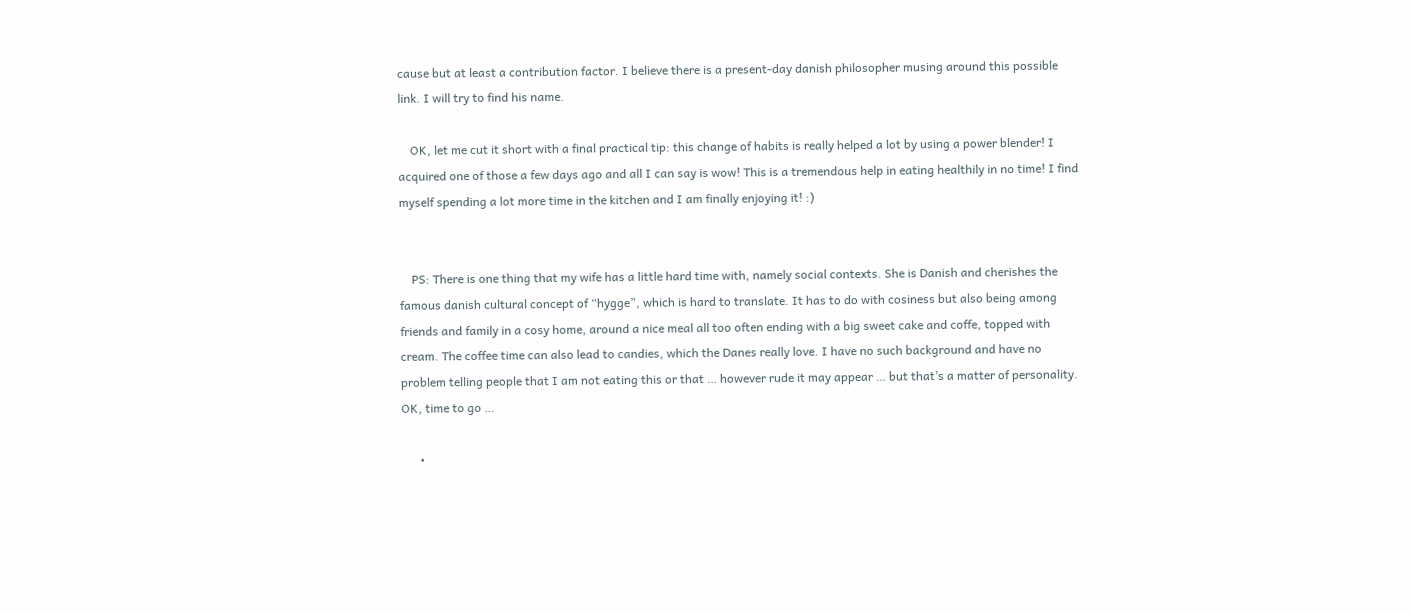cause but at least a contribution factor. I believe there is a present-day danish philosopher musing around this possible link. I will try to find his name.

    OK, let me cut it short with a final practical tip: this change of habits is really helped a lot by using a power blender! I acquired one of those a few days ago and all I can say is wow! This is a tremendous help in eating healthily in no time! I find myself spending a lot more time in the kitchen and I am finally enjoying it! :)


    PS: There is one thing that my wife has a little hard time with, namely social contexts. She is Danish and cherishes the famous danish cultural concept of “hygge”, which is hard to translate. It has to do with cosiness but also being among friends and family in a cosy home, around a nice meal all too often ending with a big sweet cake and coffe, topped with cream. The coffee time can also lead to candies, which the Danes really love. I have no such background and have no problem telling people that I am not eating this or that … however rude it may appear … but that’s a matter of personality. OK, time to go …

      •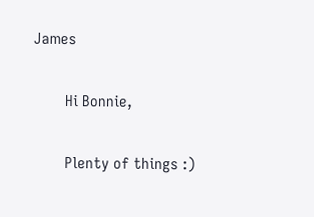James

        Hi Bonnie,

        Plenty of things :)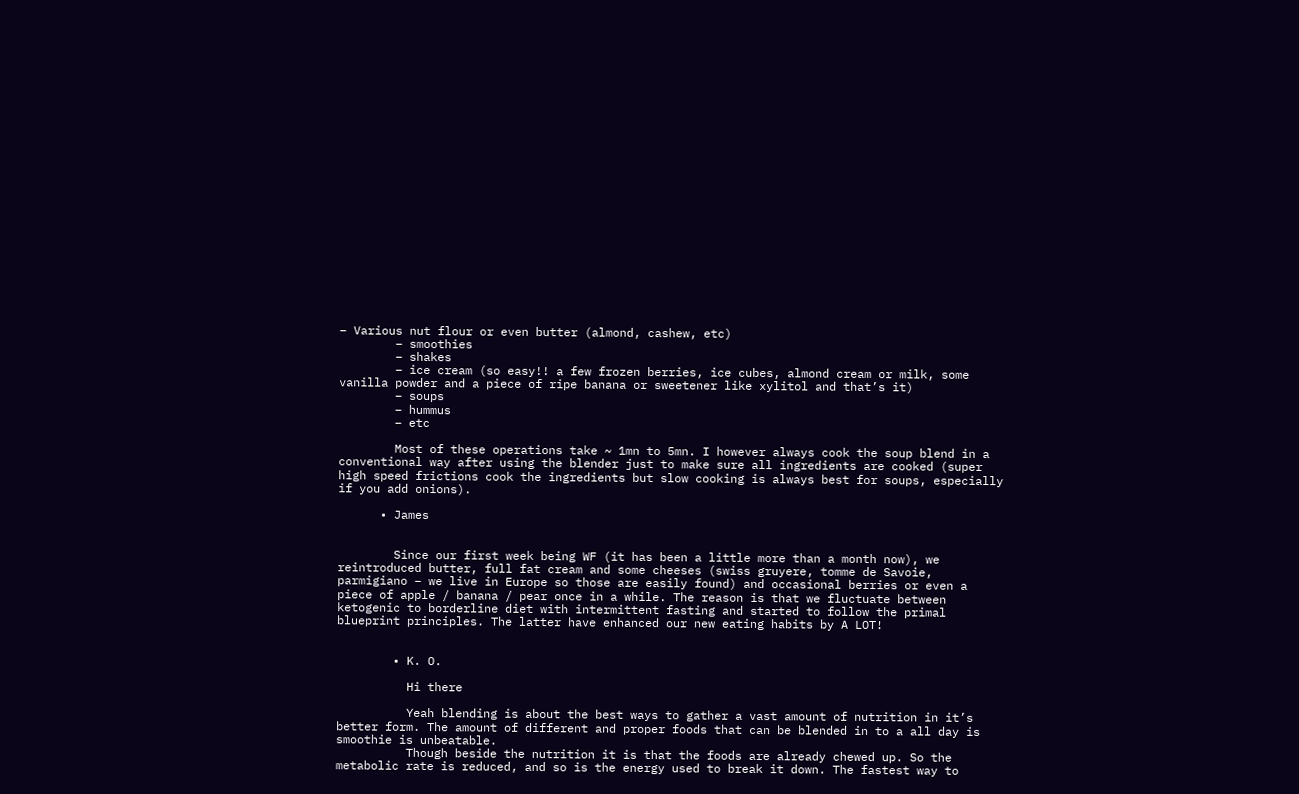– Various nut flour or even butter (almond, cashew, etc)
        – smoothies
        – shakes
        – ice cream (so easy!! a few frozen berries, ice cubes, almond cream or milk, some vanilla powder and a piece of ripe banana or sweetener like xylitol and that’s it)
        – soups
        – hummus
        – etc

        Most of these operations take ~ 1mn to 5mn. I however always cook the soup blend in a conventional way after using the blender just to make sure all ingredients are cooked (super high speed frictions cook the ingredients but slow cooking is always best for soups, especially if you add onions).

      • James


        Since our first week being WF (it has been a little more than a month now), we reintroduced butter, full fat cream and some cheeses (swiss gruyere, tomme de Savoie, parmigiano – we live in Europe so those are easily found) and occasional berries or even a piece of apple / banana / pear once in a while. The reason is that we fluctuate between ketogenic to borderline diet with intermittent fasting and started to follow the primal blueprint principles. The latter have enhanced our new eating habits by A LOT!


        • K. O.

          Hi there

          Yeah blending is about the best ways to gather a vast amount of nutrition in it’s better form. The amount of different and proper foods that can be blended in to a all day is smoothie is unbeatable.
          Though beside the nutrition it is that the foods are already chewed up. So the metabolic rate is reduced, and so is the energy used to break it down. The fastest way to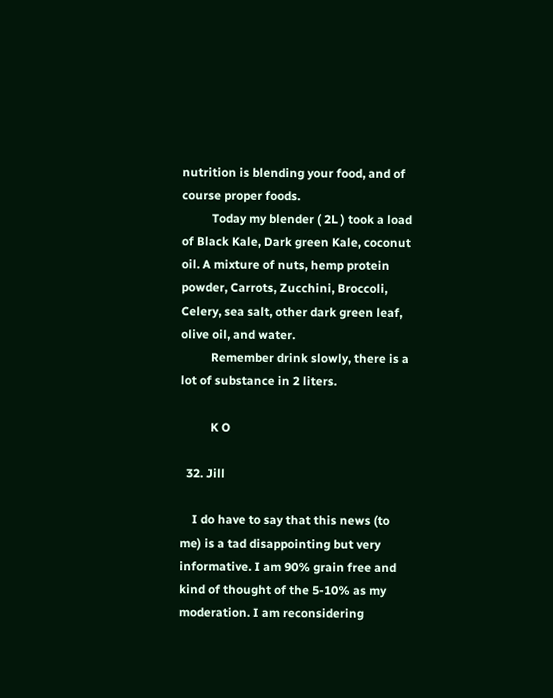nutrition is blending your food, and of course proper foods.
          Today my blender ( 2L ) took a load of Black Kale, Dark green Kale, coconut oil. A mixture of nuts, hemp protein powder, Carrots, Zucchini, Broccoli, Celery, sea salt, other dark green leaf, olive oil, and water.
          Remember drink slowly, there is a lot of substance in 2 liters.

          K O

  32. Jill

    I do have to say that this news (to me) is a tad disappointing but very informative. I am 90% grain free and kind of thought of the 5-10% as my moderation. I am reconsidering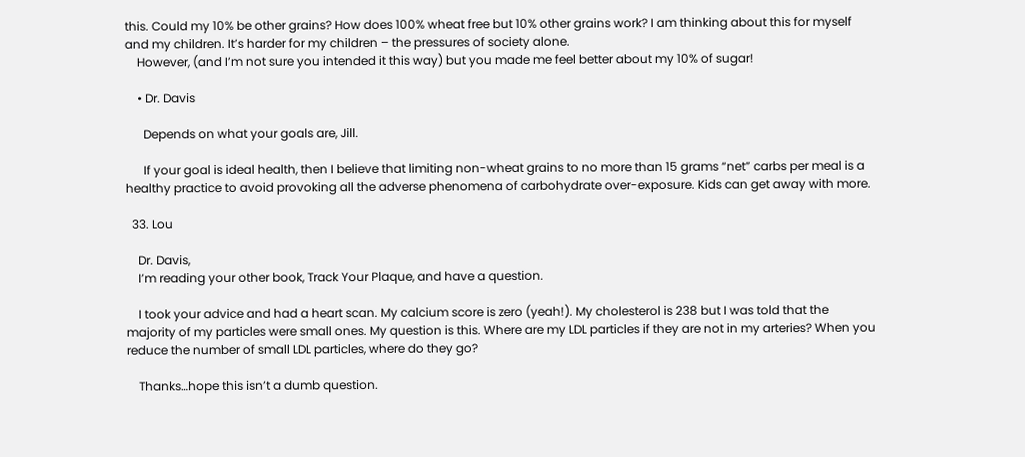this. Could my 10% be other grains? How does 100% wheat free but 10% other grains work? I am thinking about this for myself and my children. It’s harder for my children – the pressures of society alone.
    However, (and I’m not sure you intended it this way) but you made me feel better about my 10% of sugar!

    • Dr. Davis

      Depends on what your goals are, Jill.

      If your goal is ideal health, then I believe that limiting non-wheat grains to no more than 15 grams “net” carbs per meal is a healthy practice to avoid provoking all the adverse phenomena of carbohydrate over-exposure. Kids can get away with more.

  33. Lou

    Dr. Davis,
    I’m reading your other book, Track Your Plaque, and have a question.

    I took your advice and had a heart scan. My calcium score is zero (yeah!). My cholesterol is 238 but I was told that the majority of my particles were small ones. My question is this. Where are my LDL particles if they are not in my arteries? When you reduce the number of small LDL particles, where do they go?

    Thanks…hope this isn’t a dumb question.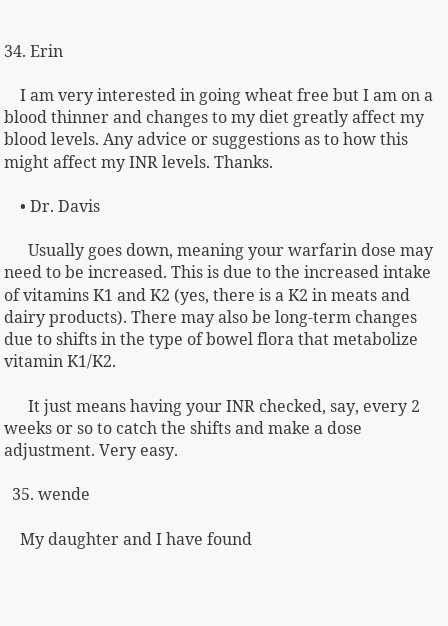34. Erin

    I am very interested in going wheat free but I am on a blood thinner and changes to my diet greatly affect my blood levels. Any advice or suggestions as to how this might affect my INR levels. Thanks.

    • Dr. Davis

      Usually goes down, meaning your warfarin dose may need to be increased. This is due to the increased intake of vitamins K1 and K2 (yes, there is a K2 in meats and dairy products). There may also be long-term changes due to shifts in the type of bowel flora that metabolize vitamin K1/K2.

      It just means having your INR checked, say, every 2 weeks or so to catch the shifts and make a dose adjustment. Very easy.

  35. wende

    My daughter and I have found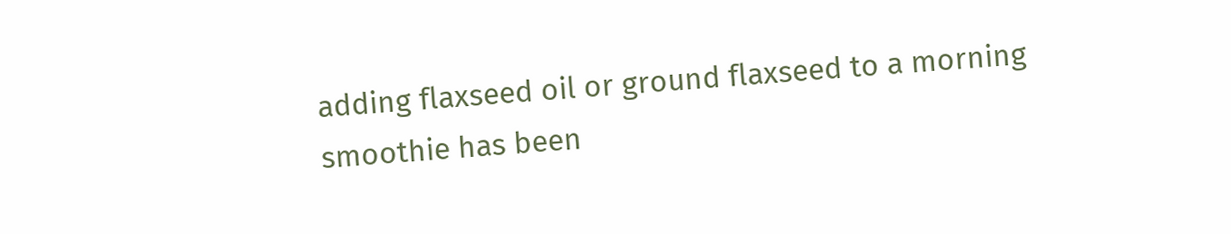adding flaxseed oil or ground flaxseed to a morning smoothie has been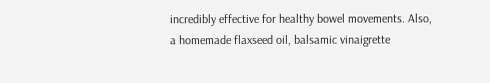incredibly effective for healthy bowel movements. Also, a homemade flaxseed oil, balsamic vinaigrette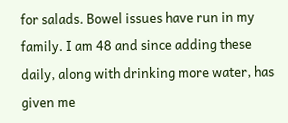for salads. Bowel issues have run in my family. I am 48 and since adding these daily, along with drinking more water, has given me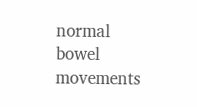normal bowel movements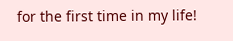for the first time in my life!